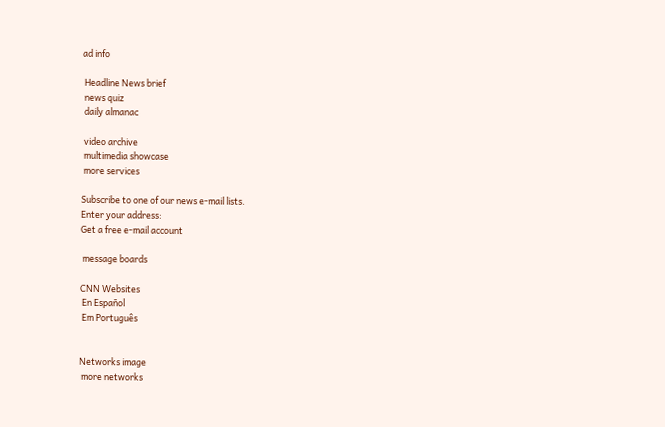ad info

 Headline News brief
 news quiz
 daily almanac

 video archive
 multimedia showcase
 more services

Subscribe to one of our news e-mail lists.
Enter your address:
Get a free e-mail account

 message boards

CNN Websites
 En Español
 Em Português


Networks image
 more networks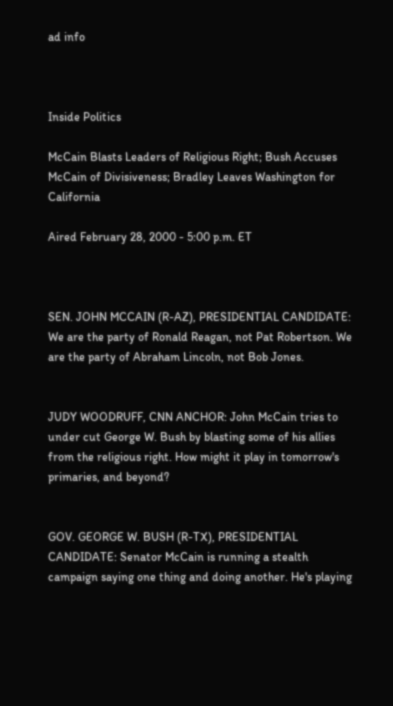ad info



Inside Politics

McCain Blasts Leaders of Religious Right; Bush Accuses McCain of Divisiveness; Bradley Leaves Washington for California

Aired February 28, 2000 - 5:00 p.m. ET



SEN. JOHN MCCAIN (R-AZ), PRESIDENTIAL CANDIDATE: We are the party of Ronald Reagan, not Pat Robertson. We are the party of Abraham Lincoln, not Bob Jones.


JUDY WOODRUFF, CNN ANCHOR: John McCain tries to under cut George W. Bush by blasting some of his allies from the religious right. How might it play in tomorrow's primaries, and beyond?


GOV. GEORGE W. BUSH (R-TX), PRESIDENTIAL CANDIDATE: Senator McCain is running a stealth campaign saying one thing and doing another. He's playing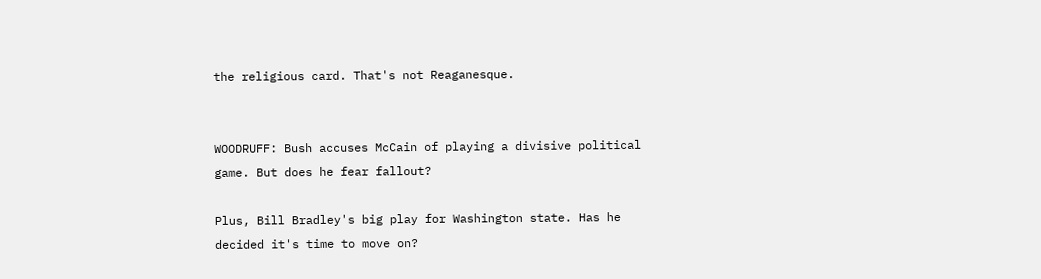the religious card. That's not Reaganesque.


WOODRUFF: Bush accuses McCain of playing a divisive political game. But does he fear fallout?

Plus, Bill Bradley's big play for Washington state. Has he decided it's time to move on?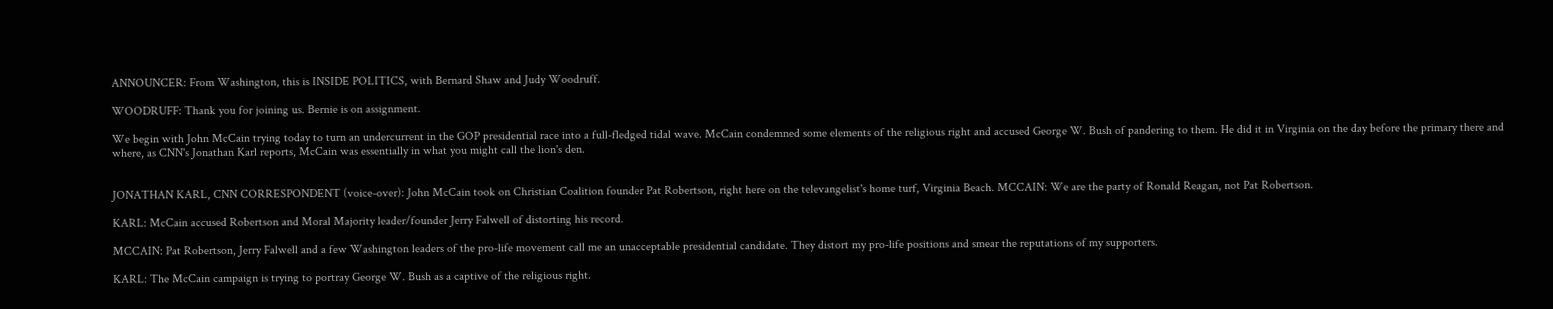ANNOUNCER: From Washington, this is INSIDE POLITICS, with Bernard Shaw and Judy Woodruff.

WOODRUFF: Thank you for joining us. Bernie is on assignment.

We begin with John McCain trying today to turn an undercurrent in the GOP presidential race into a full-fledged tidal wave. McCain condemned some elements of the religious right and accused George W. Bush of pandering to them. He did it in Virginia on the day before the primary there and where, as CNN's Jonathan Karl reports, McCain was essentially in what you might call the lion's den.


JONATHAN KARL, CNN CORRESPONDENT (voice-over): John McCain took on Christian Coalition founder Pat Robertson, right here on the televangelist's home turf, Virginia Beach. MCCAIN: We are the party of Ronald Reagan, not Pat Robertson.

KARL: McCain accused Robertson and Moral Majority leader/founder Jerry Falwell of distorting his record.

MCCAIN: Pat Robertson, Jerry Falwell and a few Washington leaders of the pro-life movement call me an unacceptable presidential candidate. They distort my pro-life positions and smear the reputations of my supporters.

KARL: The McCain campaign is trying to portray George W. Bush as a captive of the religious right.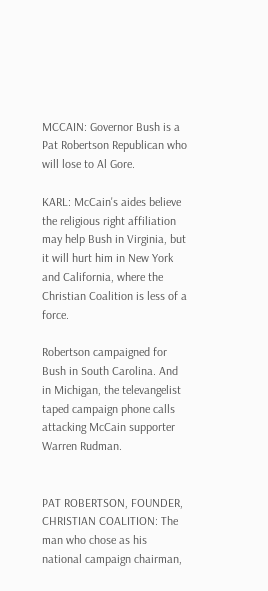MCCAIN: Governor Bush is a Pat Robertson Republican who will lose to Al Gore.

KARL: McCain's aides believe the religious right affiliation may help Bush in Virginia, but it will hurt him in New York and California, where the Christian Coalition is less of a force.

Robertson campaigned for Bush in South Carolina. And in Michigan, the televangelist taped campaign phone calls attacking McCain supporter Warren Rudman.


PAT ROBERTSON, FOUNDER, CHRISTIAN COALITION: The man who chose as his national campaign chairman,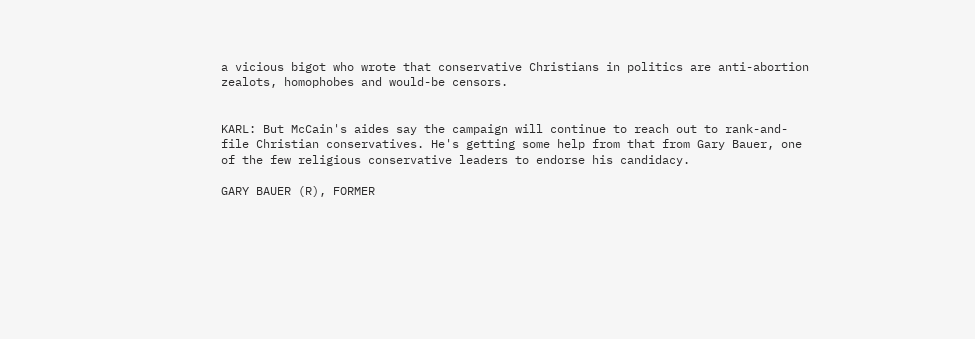a vicious bigot who wrote that conservative Christians in politics are anti-abortion zealots, homophobes and would-be censors.


KARL: But McCain's aides say the campaign will continue to reach out to rank-and-file Christian conservatives. He's getting some help from that from Gary Bauer, one of the few religious conservative leaders to endorse his candidacy.

GARY BAUER (R), FORMER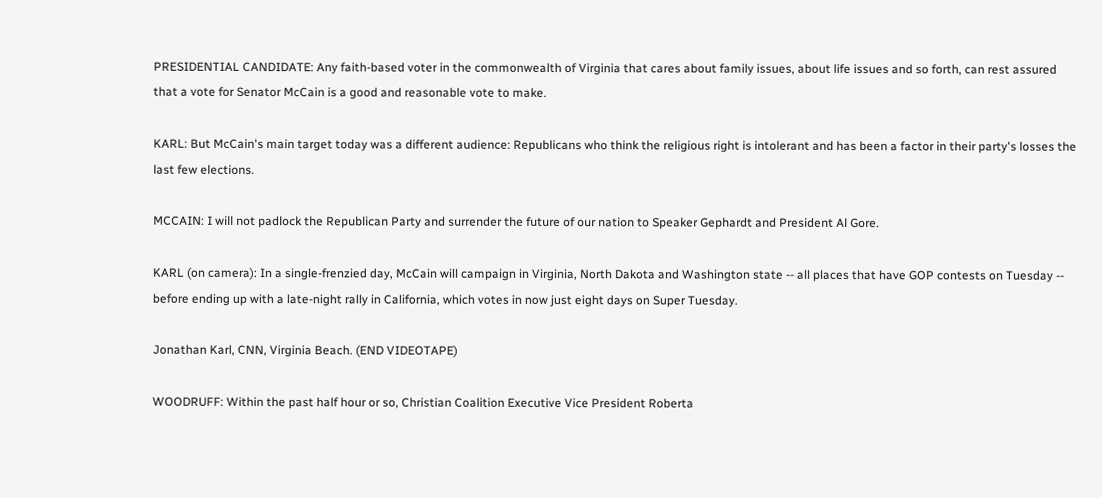PRESIDENTIAL CANDIDATE: Any faith-based voter in the commonwealth of Virginia that cares about family issues, about life issues and so forth, can rest assured that a vote for Senator McCain is a good and reasonable vote to make.

KARL: But McCain's main target today was a different audience: Republicans who think the religious right is intolerant and has been a factor in their party's losses the last few elections.

MCCAIN: I will not padlock the Republican Party and surrender the future of our nation to Speaker Gephardt and President Al Gore.

KARL (on camera): In a single-frenzied day, McCain will campaign in Virginia, North Dakota and Washington state -- all places that have GOP contests on Tuesday -- before ending up with a late-night rally in California, which votes in now just eight days on Super Tuesday.

Jonathan Karl, CNN, Virginia Beach. (END VIDEOTAPE)

WOODRUFF: Within the past half hour or so, Christian Coalition Executive Vice President Roberta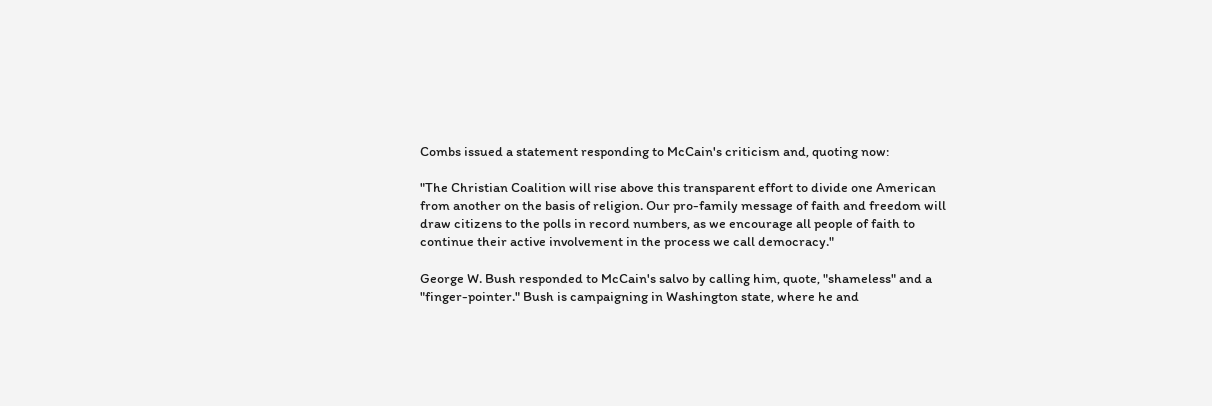Combs issued a statement responding to McCain's criticism and, quoting now:

"The Christian Coalition will rise above this transparent effort to divide one American from another on the basis of religion. Our pro-family message of faith and freedom will draw citizens to the polls in record numbers, as we encourage all people of faith to continue their active involvement in the process we call democracy."

George W. Bush responded to McCain's salvo by calling him, quote, "shameless" and a "finger-pointer." Bush is campaigning in Washington state, where he and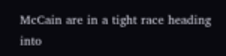McCain are in a tight race heading into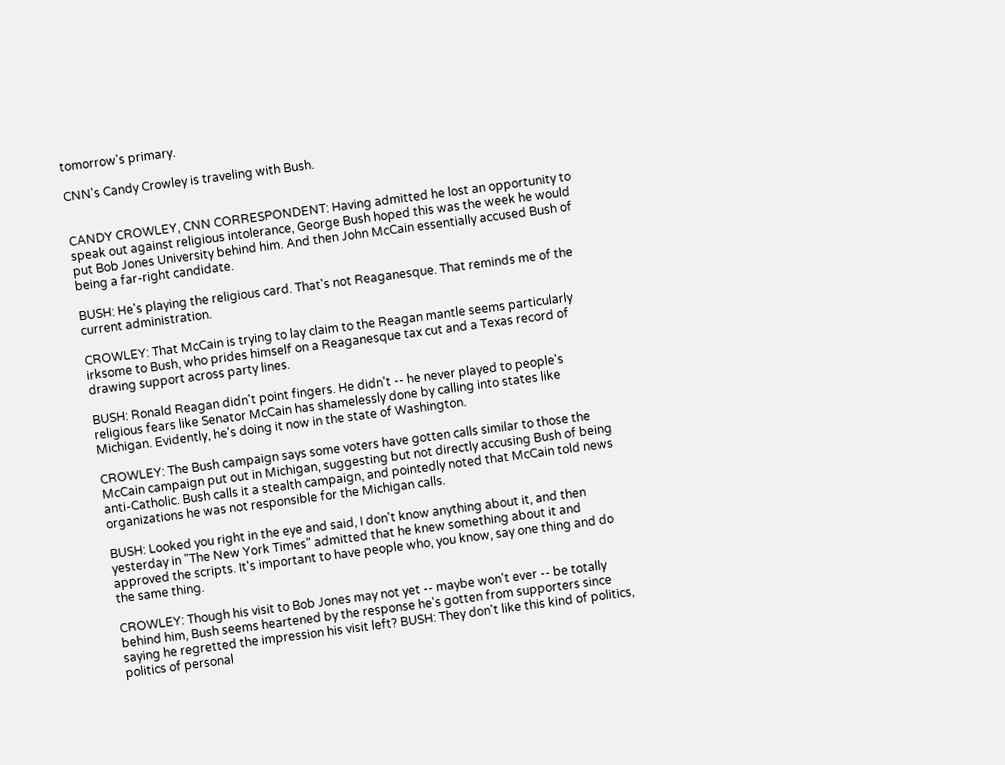tomorrow's primary.

CNN's Candy Crowley is traveling with Bush.


CANDY CROWLEY, CNN CORRESPONDENT: Having admitted he lost an opportunity to speak out against religious intolerance, George Bush hoped this was the week he would put Bob Jones University behind him. And then John McCain essentially accused Bush of being a far-right candidate.

BUSH: He's playing the religious card. That's not Reaganesque. That reminds me of the current administration.

CROWLEY: That McCain is trying to lay claim to the Reagan mantle seems particularly irksome to Bush, who prides himself on a Reaganesque tax cut and a Texas record of drawing support across party lines.

BUSH: Ronald Reagan didn't point fingers. He didn't -- he never played to people's religious fears like Senator McCain has shamelessly done by calling into states like Michigan. Evidently, he's doing it now in the state of Washington.

CROWLEY: The Bush campaign says some voters have gotten calls similar to those the McCain campaign put out in Michigan, suggesting but not directly accusing Bush of being anti-Catholic. Bush calls it a stealth campaign, and pointedly noted that McCain told news organizations he was not responsible for the Michigan calls.

BUSH: Looked you right in the eye and said, I don't know anything about it, and then yesterday in "The New York Times" admitted that he knew something about it and approved the scripts. It's important to have people who, you know, say one thing and do the same thing.

CROWLEY: Though his visit to Bob Jones may not yet -- maybe won't ever -- be totally behind him, Bush seems heartened by the response he's gotten from supporters since saying he regretted the impression his visit left? BUSH: They don't like this kind of politics, politics of personal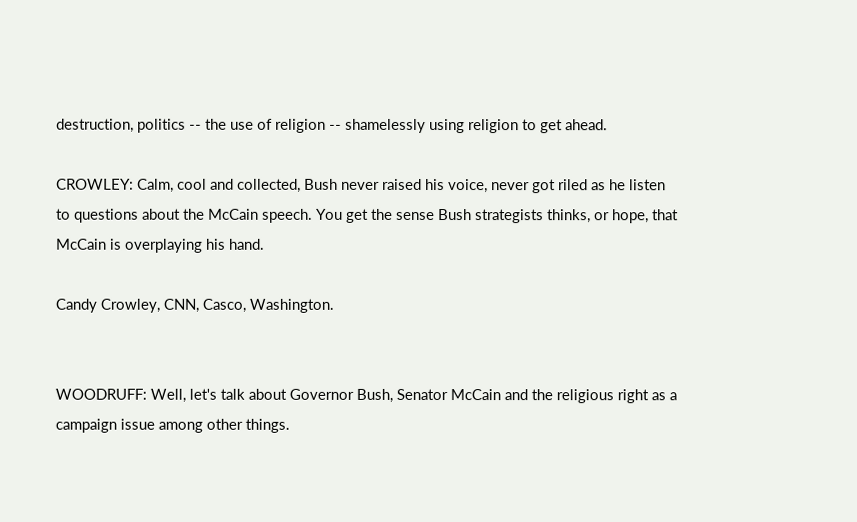destruction, politics -- the use of religion -- shamelessly using religion to get ahead.

CROWLEY: Calm, cool and collected, Bush never raised his voice, never got riled as he listen to questions about the McCain speech. You get the sense Bush strategists thinks, or hope, that McCain is overplaying his hand.

Candy Crowley, CNN, Casco, Washington.


WOODRUFF: Well, let's talk about Governor Bush, Senator McCain and the religious right as a campaign issue among other things.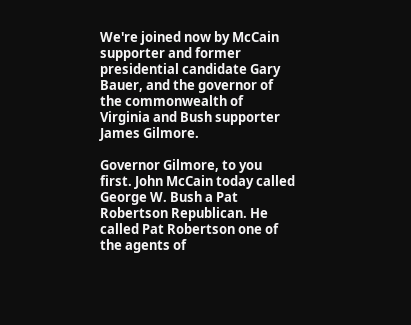We're joined now by McCain supporter and former presidential candidate Gary Bauer, and the governor of the commonwealth of Virginia and Bush supporter James Gilmore.

Governor Gilmore, to you first. John McCain today called George W. Bush a Pat Robertson Republican. He called Pat Robertson one of the agents of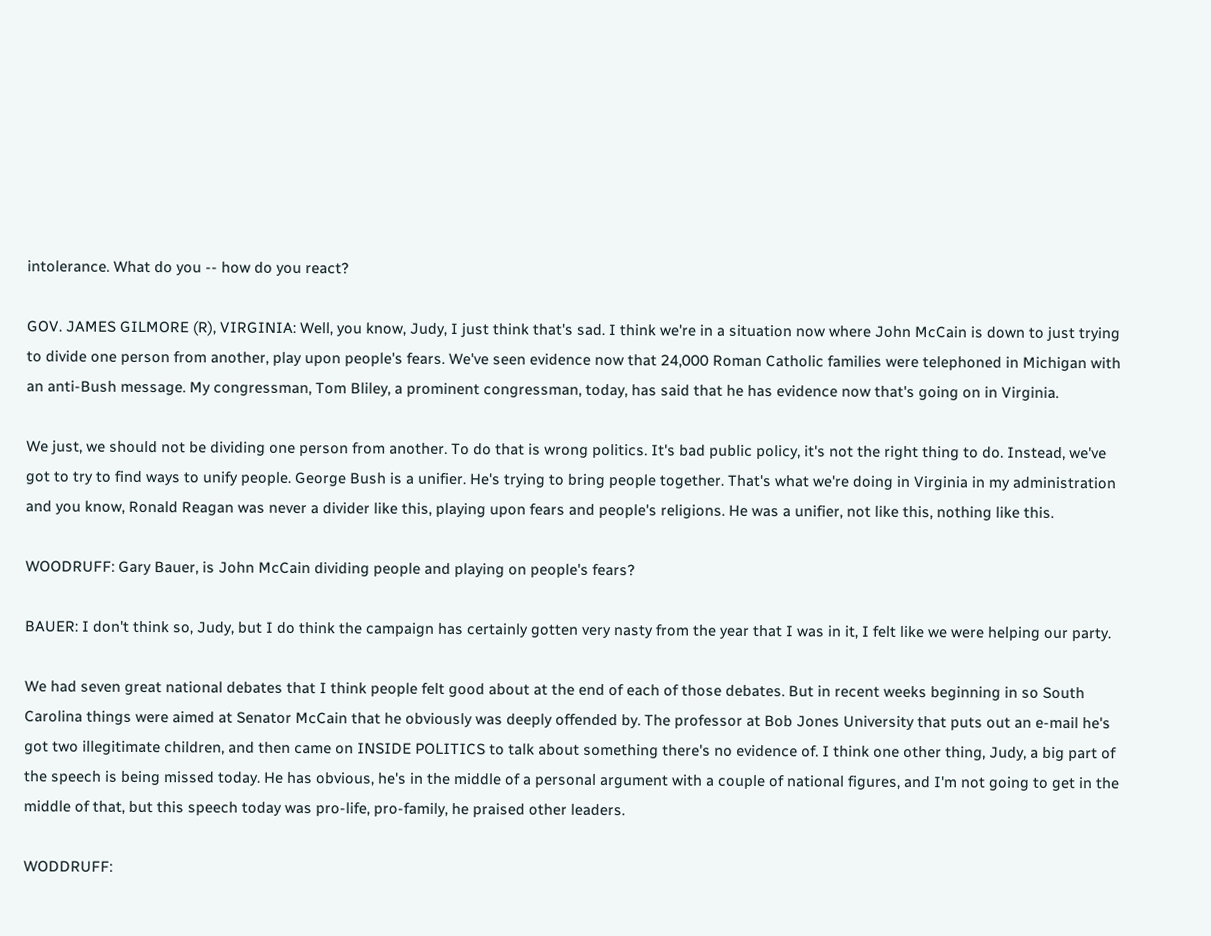intolerance. What do you -- how do you react?

GOV. JAMES GILMORE (R), VIRGINIA: Well, you know, Judy, I just think that's sad. I think we're in a situation now where John McCain is down to just trying to divide one person from another, play upon people's fears. We've seen evidence now that 24,000 Roman Catholic families were telephoned in Michigan with an anti-Bush message. My congressman, Tom Bliley, a prominent congressman, today, has said that he has evidence now that's going on in Virginia.

We just, we should not be dividing one person from another. To do that is wrong politics. It's bad public policy, it's not the right thing to do. Instead, we've got to try to find ways to unify people. George Bush is a unifier. He's trying to bring people together. That's what we're doing in Virginia in my administration and you know, Ronald Reagan was never a divider like this, playing upon fears and people's religions. He was a unifier, not like this, nothing like this.

WOODRUFF: Gary Bauer, is John McCain dividing people and playing on people's fears?

BAUER: I don't think so, Judy, but I do think the campaign has certainly gotten very nasty from the year that I was in it, I felt like we were helping our party.

We had seven great national debates that I think people felt good about at the end of each of those debates. But in recent weeks beginning in so South Carolina things were aimed at Senator McCain that he obviously was deeply offended by. The professor at Bob Jones University that puts out an e-mail he's got two illegitimate children, and then came on INSIDE POLITICS to talk about something there's no evidence of. I think one other thing, Judy, a big part of the speech is being missed today. He has obvious, he's in the middle of a personal argument with a couple of national figures, and I'm not going to get in the middle of that, but this speech today was pro-life, pro-family, he praised other leaders.

WODDRUFF: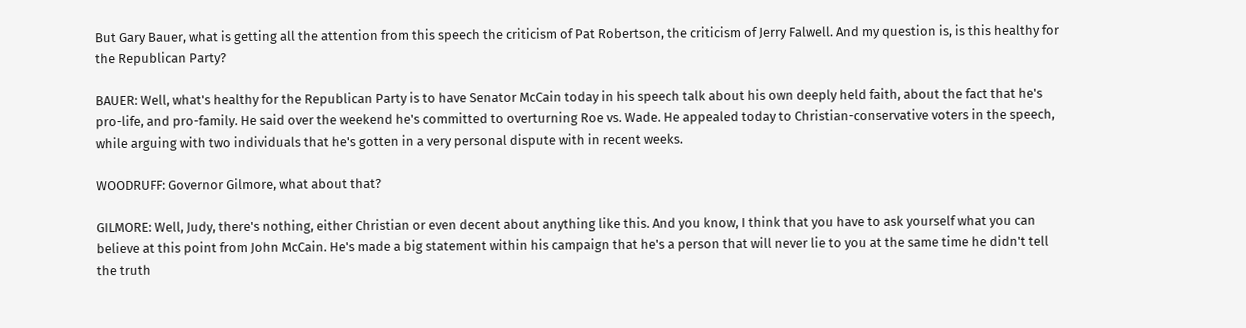But Gary Bauer, what is getting all the attention from this speech the criticism of Pat Robertson, the criticism of Jerry Falwell. And my question is, is this healthy for the Republican Party?

BAUER: Well, what's healthy for the Republican Party is to have Senator McCain today in his speech talk about his own deeply held faith, about the fact that he's pro-life, and pro-family. He said over the weekend he's committed to overturning Roe vs. Wade. He appealed today to Christian-conservative voters in the speech, while arguing with two individuals that he's gotten in a very personal dispute with in recent weeks.

WOODRUFF: Governor Gilmore, what about that?

GILMORE: Well, Judy, there's nothing, either Christian or even decent about anything like this. And you know, I think that you have to ask yourself what you can believe at this point from John McCain. He's made a big statement within his campaign that he's a person that will never lie to you at the same time he didn't tell the truth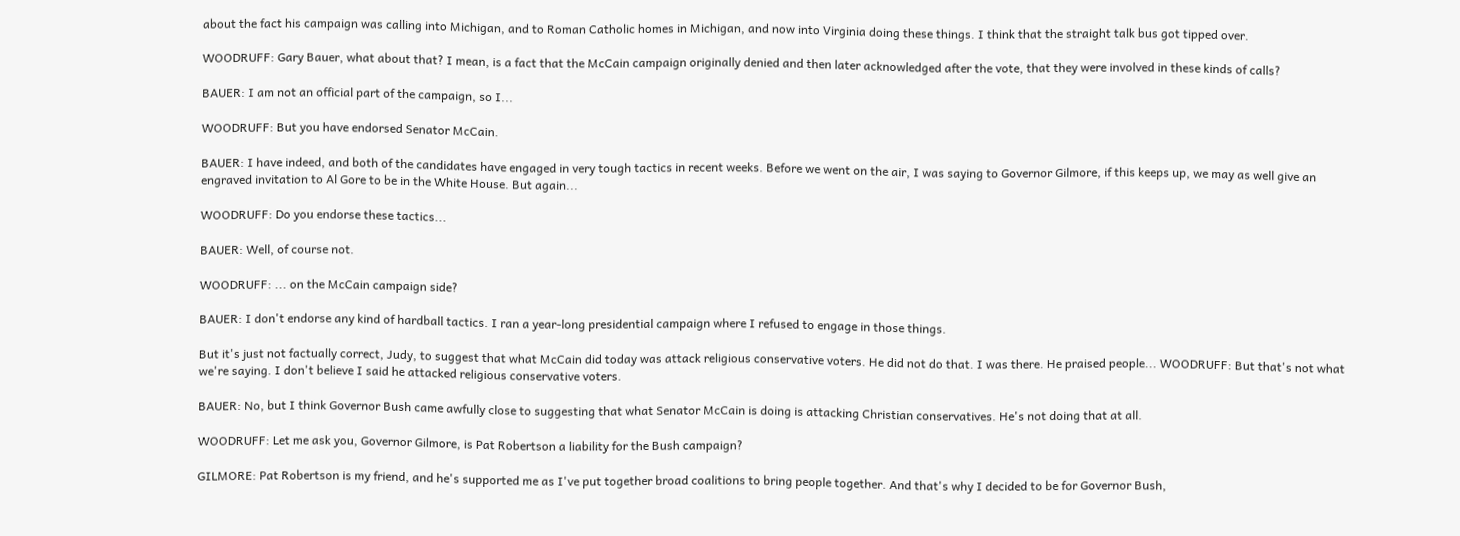about the fact his campaign was calling into Michigan, and to Roman Catholic homes in Michigan, and now into Virginia doing these things. I think that the straight talk bus got tipped over.

WOODRUFF: Gary Bauer, what about that? I mean, is a fact that the McCain campaign originally denied and then later acknowledged after the vote, that they were involved in these kinds of calls?

BAUER: I am not an official part of the campaign, so I...

WOODRUFF: But you have endorsed Senator McCain.

BAUER: I have indeed, and both of the candidates have engaged in very tough tactics in recent weeks. Before we went on the air, I was saying to Governor Gilmore, if this keeps up, we may as well give an engraved invitation to Al Gore to be in the White House. But again...

WOODRUFF: Do you endorse these tactics...

BAUER: Well, of course not.

WOODRUFF: ... on the McCain campaign side?

BAUER: I don't endorse any kind of hardball tactics. I ran a year-long presidential campaign where I refused to engage in those things.

But it's just not factually correct, Judy, to suggest that what McCain did today was attack religious conservative voters. He did not do that. I was there. He praised people... WOODRUFF: But that's not what we're saying. I don't believe I said he attacked religious conservative voters.

BAUER: No, but I think Governor Bush came awfully close to suggesting that what Senator McCain is doing is attacking Christian conservatives. He's not doing that at all.

WOODRUFF: Let me ask you, Governor Gilmore, is Pat Robertson a liability for the Bush campaign?

GILMORE: Pat Robertson is my friend, and he's supported me as I've put together broad coalitions to bring people together. And that's why I decided to be for Governor Bush,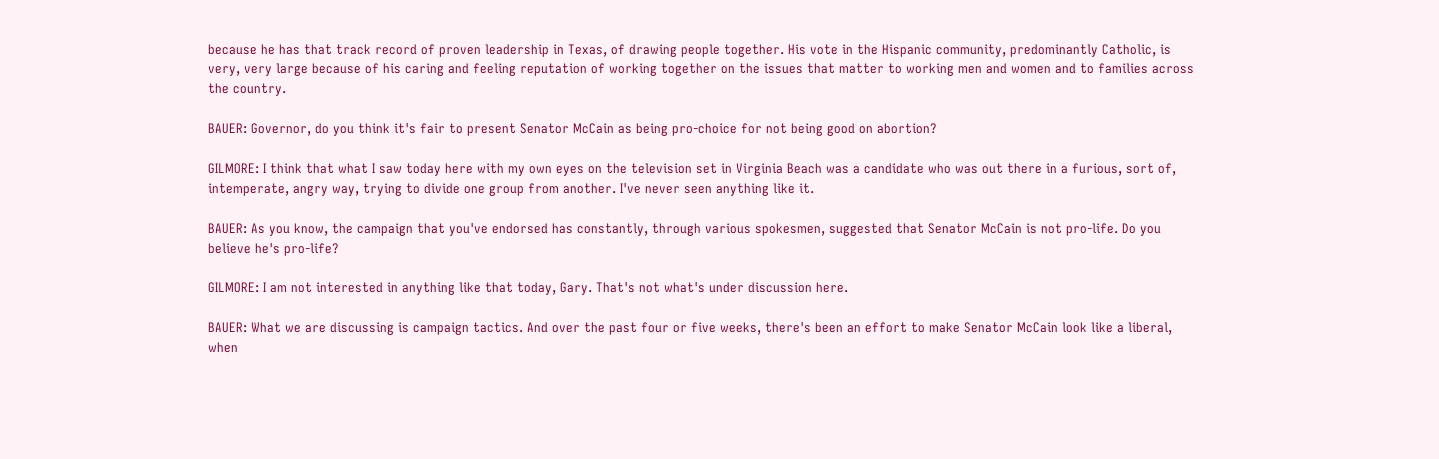because he has that track record of proven leadership in Texas, of drawing people together. His vote in the Hispanic community, predominantly Catholic, is very, very large because of his caring and feeling reputation of working together on the issues that matter to working men and women and to families across the country.

BAUER: Governor, do you think it's fair to present Senator McCain as being pro-choice for not being good on abortion?

GILMORE: I think that what I saw today here with my own eyes on the television set in Virginia Beach was a candidate who was out there in a furious, sort of, intemperate, angry way, trying to divide one group from another. I've never seen anything like it.

BAUER: As you know, the campaign that you've endorsed has constantly, through various spokesmen, suggested that Senator McCain is not pro-life. Do you believe he's pro-life?

GILMORE: I am not interested in anything like that today, Gary. That's not what's under discussion here.

BAUER: What we are discussing is campaign tactics. And over the past four or five weeks, there's been an effort to make Senator McCain look like a liberal, when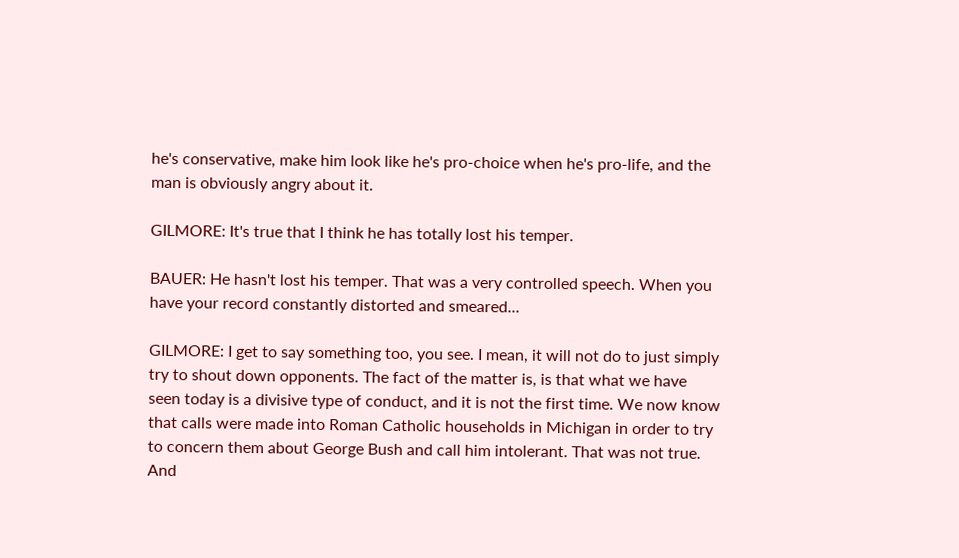he's conservative, make him look like he's pro-choice when he's pro-life, and the man is obviously angry about it.

GILMORE: It's true that I think he has totally lost his temper.

BAUER: He hasn't lost his temper. That was a very controlled speech. When you have your record constantly distorted and smeared...

GILMORE: I get to say something too, you see. I mean, it will not do to just simply try to shout down opponents. The fact of the matter is, is that what we have seen today is a divisive type of conduct, and it is not the first time. We now know that calls were made into Roman Catholic households in Michigan in order to try to concern them about George Bush and call him intolerant. That was not true. And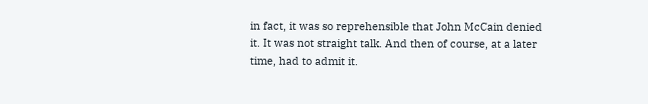in fact, it was so reprehensible that John McCain denied it. It was not straight talk. And then of course, at a later time, had to admit it.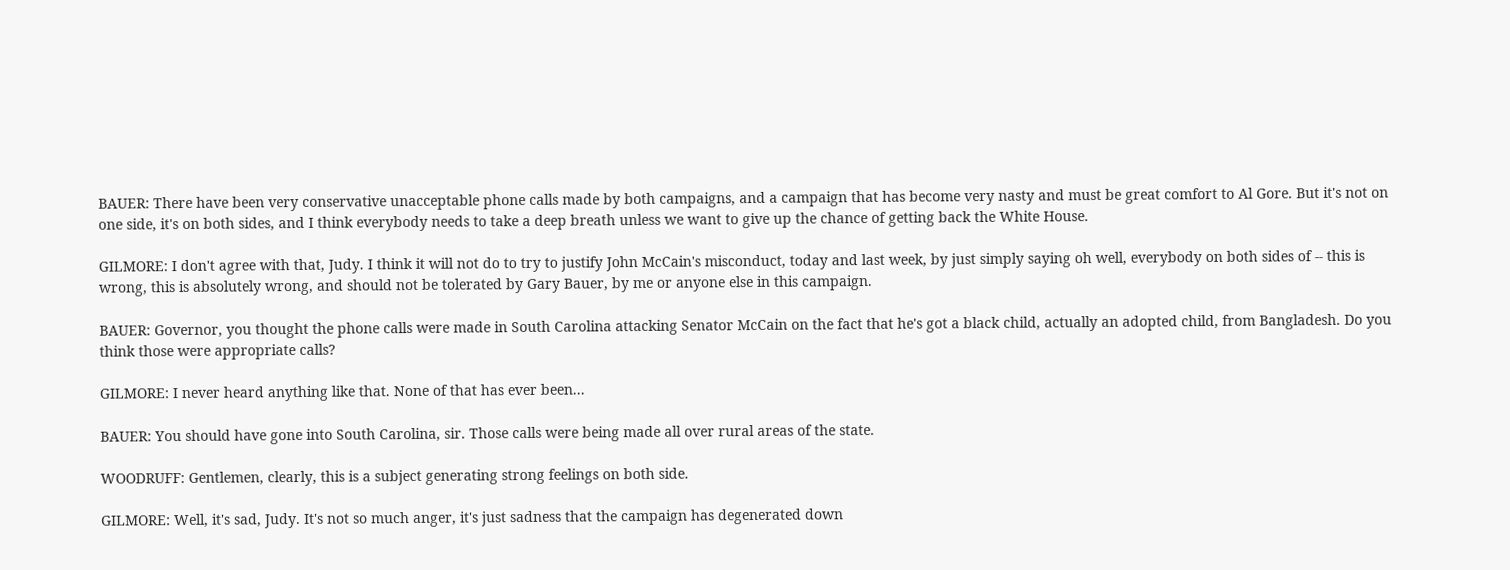BAUER: There have been very conservative unacceptable phone calls made by both campaigns, and a campaign that has become very nasty and must be great comfort to Al Gore. But it's not on one side, it's on both sides, and I think everybody needs to take a deep breath unless we want to give up the chance of getting back the White House.

GILMORE: I don't agree with that, Judy. I think it will not do to try to justify John McCain's misconduct, today and last week, by just simply saying oh well, everybody on both sides of -- this is wrong, this is absolutely wrong, and should not be tolerated by Gary Bauer, by me or anyone else in this campaign.

BAUER: Governor, you thought the phone calls were made in South Carolina attacking Senator McCain on the fact that he's got a black child, actually an adopted child, from Bangladesh. Do you think those were appropriate calls?

GILMORE: I never heard anything like that. None of that has ever been...

BAUER: You should have gone into South Carolina, sir. Those calls were being made all over rural areas of the state.

WOODRUFF: Gentlemen, clearly, this is a subject generating strong feelings on both side.

GILMORE: Well, it's sad, Judy. It's not so much anger, it's just sadness that the campaign has degenerated down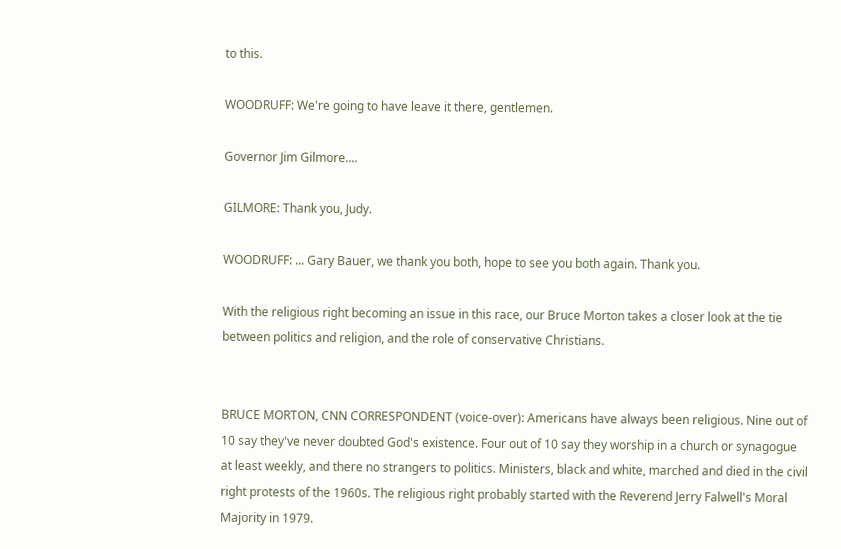to this.

WOODRUFF: We're going to have leave it there, gentlemen.

Governor Jim Gilmore....

GILMORE: Thank you, Judy.

WOODRUFF: ... Gary Bauer, we thank you both, hope to see you both again. Thank you.

With the religious right becoming an issue in this race, our Bruce Morton takes a closer look at the tie between politics and religion, and the role of conservative Christians.


BRUCE MORTON, CNN CORRESPONDENT (voice-over): Americans have always been religious. Nine out of 10 say they've never doubted God's existence. Four out of 10 say they worship in a church or synagogue at least weekly, and there no strangers to politics. Ministers, black and white, marched and died in the civil right protests of the 1960s. The religious right probably started with the Reverend Jerry Falwell's Moral Majority in 1979.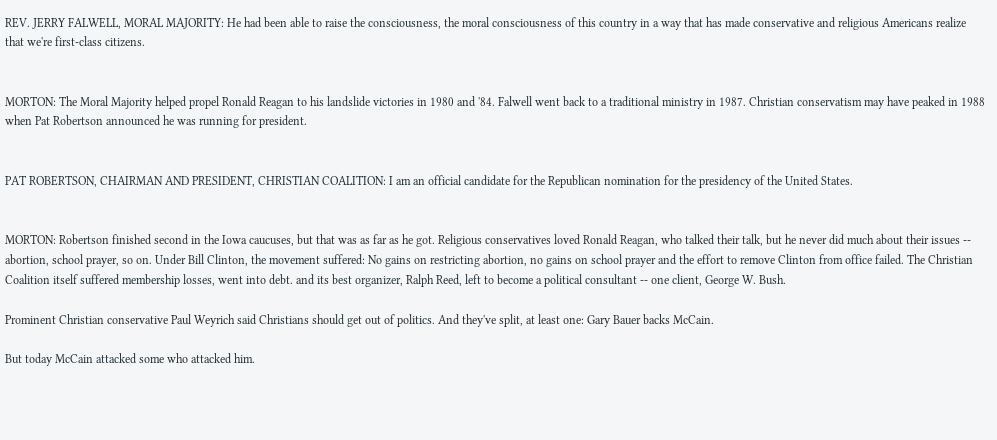REV. JERRY FALWELL, MORAL MAJORITY: He had been able to raise the consciousness, the moral consciousness of this country in a way that has made conservative and religious Americans realize that we're first-class citizens.


MORTON: The Moral Majority helped propel Ronald Reagan to his landslide victories in 1980 and '84. Falwell went back to a traditional ministry in 1987. Christian conservatism may have peaked in 1988 when Pat Robertson announced he was running for president.


PAT ROBERTSON, CHAIRMAN AND PRESIDENT, CHRISTIAN COALITION: I am an official candidate for the Republican nomination for the presidency of the United States.


MORTON: Robertson finished second in the Iowa caucuses, but that was as far as he got. Religious conservatives loved Ronald Reagan, who talked their talk, but he never did much about their issues -- abortion, school prayer, so on. Under Bill Clinton, the movement suffered: No gains on restricting abortion, no gains on school prayer and the effort to remove Clinton from office failed. The Christian Coalition itself suffered membership losses, went into debt. and its best organizer, Ralph Reed, left to become a political consultant -- one client, George W. Bush.

Prominent Christian conservative Paul Weyrich said Christians should get out of politics. And they've split, at least one: Gary Bauer backs McCain.

But today McCain attacked some who attacked him.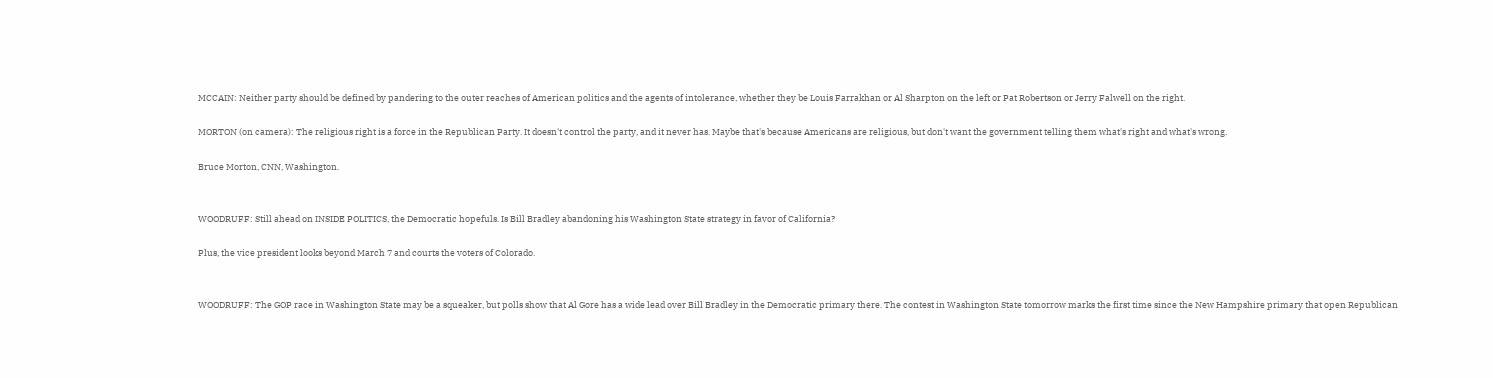MCCAIN: Neither party should be defined by pandering to the outer reaches of American politics and the agents of intolerance, whether they be Louis Farrakhan or Al Sharpton on the left or Pat Robertson or Jerry Falwell on the right.

MORTON (on camera): The religious right is a force in the Republican Party. It doesn't control the party, and it never has. Maybe that's because Americans are religious, but don't want the government telling them what's right and what's wrong.

Bruce Morton, CNN, Washington.


WOODRUFF: Still ahead on INSIDE POLITICS, the Democratic hopefuls. Is Bill Bradley abandoning his Washington State strategy in favor of California?

Plus, the vice president looks beyond March 7 and courts the voters of Colorado.


WOODRUFF: The GOP race in Washington State may be a squeaker, but polls show that Al Gore has a wide lead over Bill Bradley in the Democratic primary there. The contest in Washington State tomorrow marks the first time since the New Hampshire primary that open Republican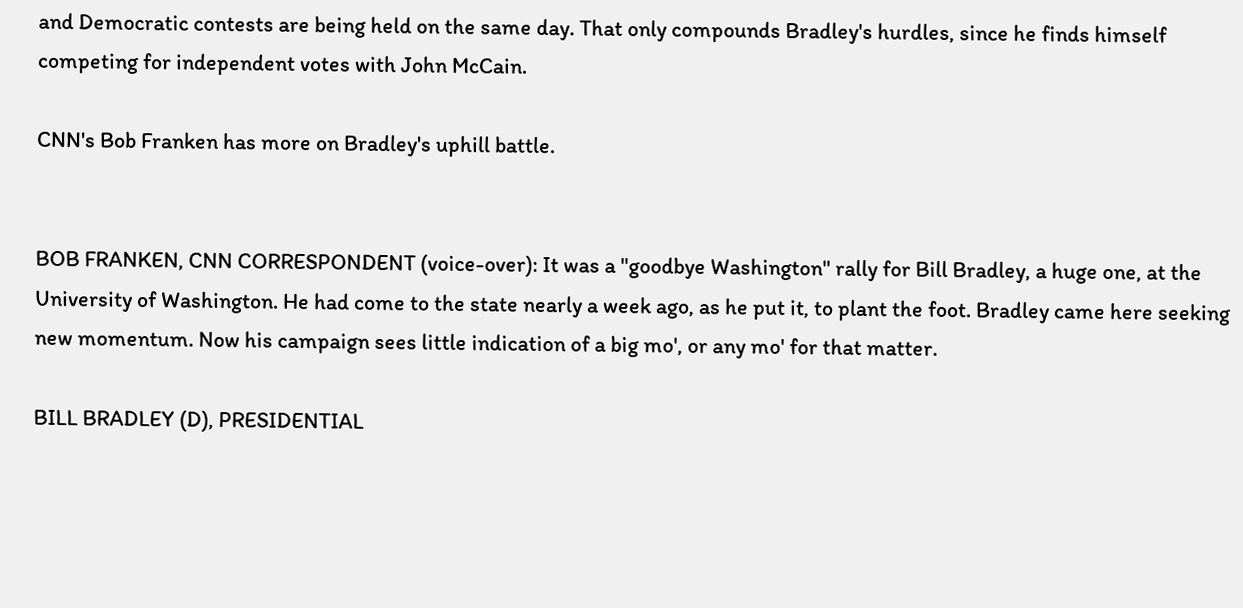and Democratic contests are being held on the same day. That only compounds Bradley's hurdles, since he finds himself competing for independent votes with John McCain.

CNN's Bob Franken has more on Bradley's uphill battle.


BOB FRANKEN, CNN CORRESPONDENT (voice-over): It was a "goodbye Washington" rally for Bill Bradley, a huge one, at the University of Washington. He had come to the state nearly a week ago, as he put it, to plant the foot. Bradley came here seeking new momentum. Now his campaign sees little indication of a big mo', or any mo' for that matter.

BILL BRADLEY (D), PRESIDENTIAL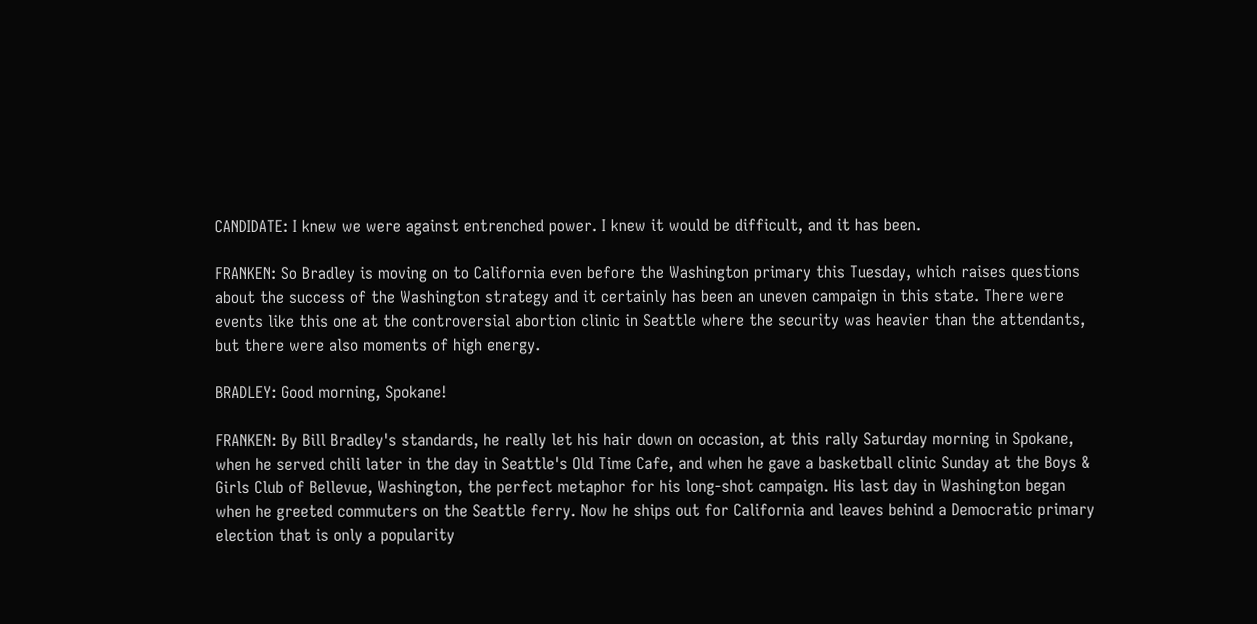CANDIDATE: I knew we were against entrenched power. I knew it would be difficult, and it has been.

FRANKEN: So Bradley is moving on to California even before the Washington primary this Tuesday, which raises questions about the success of the Washington strategy and it certainly has been an uneven campaign in this state. There were events like this one at the controversial abortion clinic in Seattle where the security was heavier than the attendants, but there were also moments of high energy.

BRADLEY: Good morning, Spokane!

FRANKEN: By Bill Bradley's standards, he really let his hair down on occasion, at this rally Saturday morning in Spokane, when he served chili later in the day in Seattle's Old Time Cafe, and when he gave a basketball clinic Sunday at the Boys & Girls Club of Bellevue, Washington, the perfect metaphor for his long-shot campaign. His last day in Washington began when he greeted commuters on the Seattle ferry. Now he ships out for California and leaves behind a Democratic primary election that is only a popularity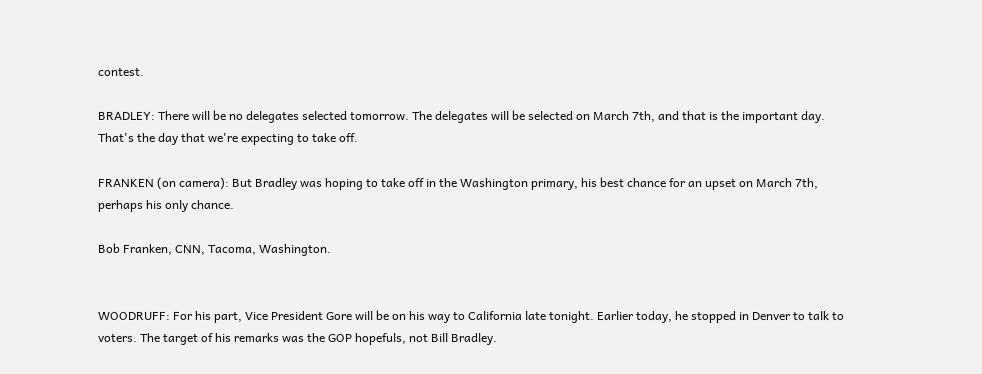contest.

BRADLEY: There will be no delegates selected tomorrow. The delegates will be selected on March 7th, and that is the important day. That's the day that we're expecting to take off.

FRANKEN (on camera): But Bradley was hoping to take off in the Washington primary, his best chance for an upset on March 7th, perhaps his only chance.

Bob Franken, CNN, Tacoma, Washington.


WOODRUFF: For his part, Vice President Gore will be on his way to California late tonight. Earlier today, he stopped in Denver to talk to voters. The target of his remarks was the GOP hopefuls, not Bill Bradley.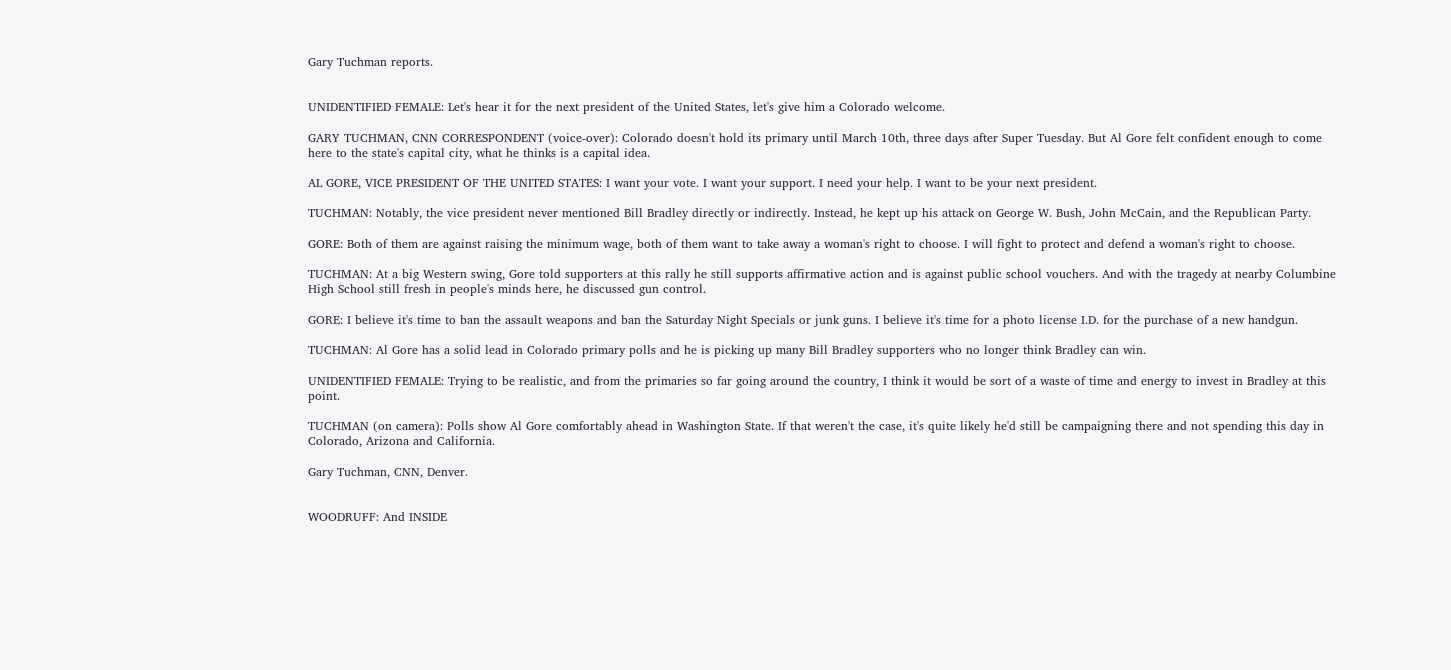Gary Tuchman reports.


UNIDENTIFIED FEMALE: Let's hear it for the next president of the United States, let's give him a Colorado welcome.

GARY TUCHMAN, CNN CORRESPONDENT (voice-over): Colorado doesn't hold its primary until March 10th, three days after Super Tuesday. But Al Gore felt confident enough to come here to the state's capital city, what he thinks is a capital idea.

AL GORE, VICE PRESIDENT OF THE UNITED STATES: I want your vote. I want your support. I need your help. I want to be your next president.

TUCHMAN: Notably, the vice president never mentioned Bill Bradley directly or indirectly. Instead, he kept up his attack on George W. Bush, John McCain, and the Republican Party.

GORE: Both of them are against raising the minimum wage, both of them want to take away a woman's right to choose. I will fight to protect and defend a woman's right to choose.

TUCHMAN: At a big Western swing, Gore told supporters at this rally he still supports affirmative action and is against public school vouchers. And with the tragedy at nearby Columbine High School still fresh in people's minds here, he discussed gun control.

GORE: I believe it's time to ban the assault weapons and ban the Saturday Night Specials or junk guns. I believe it's time for a photo license I.D. for the purchase of a new handgun.

TUCHMAN: Al Gore has a solid lead in Colorado primary polls and he is picking up many Bill Bradley supporters who no longer think Bradley can win.

UNIDENTIFIED FEMALE: Trying to be realistic, and from the primaries so far going around the country, I think it would be sort of a waste of time and energy to invest in Bradley at this point.

TUCHMAN (on camera): Polls show Al Gore comfortably ahead in Washington State. If that weren't the case, it's quite likely he'd still be campaigning there and not spending this day in Colorado, Arizona and California.

Gary Tuchman, CNN, Denver.


WOODRUFF: And INSIDE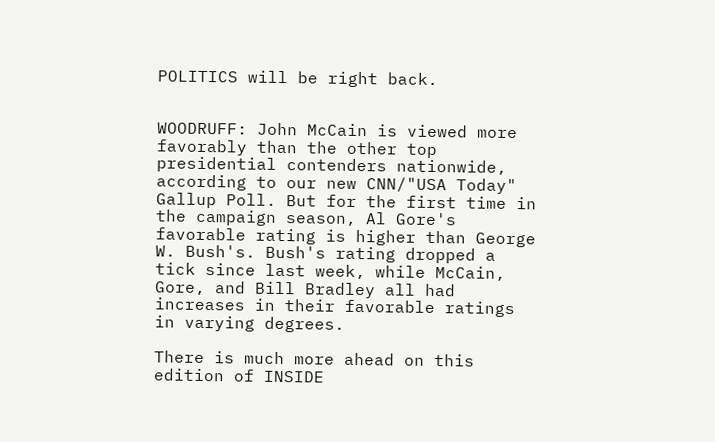POLITICS will be right back.


WOODRUFF: John McCain is viewed more favorably than the other top presidential contenders nationwide, according to our new CNN/"USA Today" Gallup Poll. But for the first time in the campaign season, Al Gore's favorable rating is higher than George W. Bush's. Bush's rating dropped a tick since last week, while McCain, Gore, and Bill Bradley all had increases in their favorable ratings in varying degrees.

There is much more ahead on this edition of INSIDE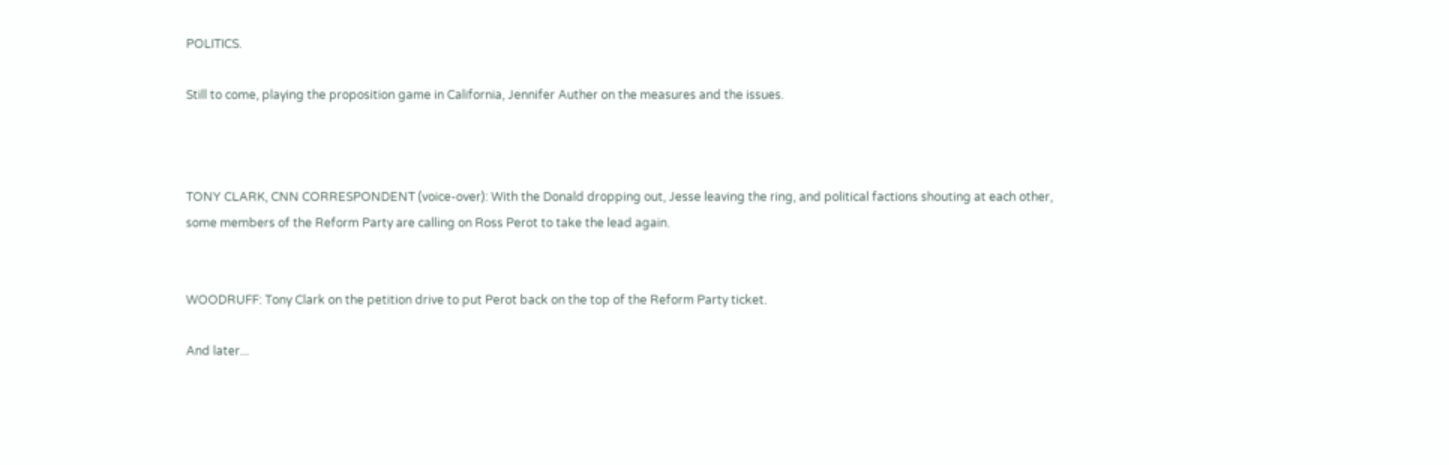POLITICS.

Still to come, playing the proposition game in California, Jennifer Auther on the measures and the issues.



TONY CLARK, CNN CORRESPONDENT (voice-over): With the Donald dropping out, Jesse leaving the ring, and political factions shouting at each other, some members of the Reform Party are calling on Ross Perot to take the lead again.


WOODRUFF: Tony Clark on the petition drive to put Perot back on the top of the Reform Party ticket.

And later...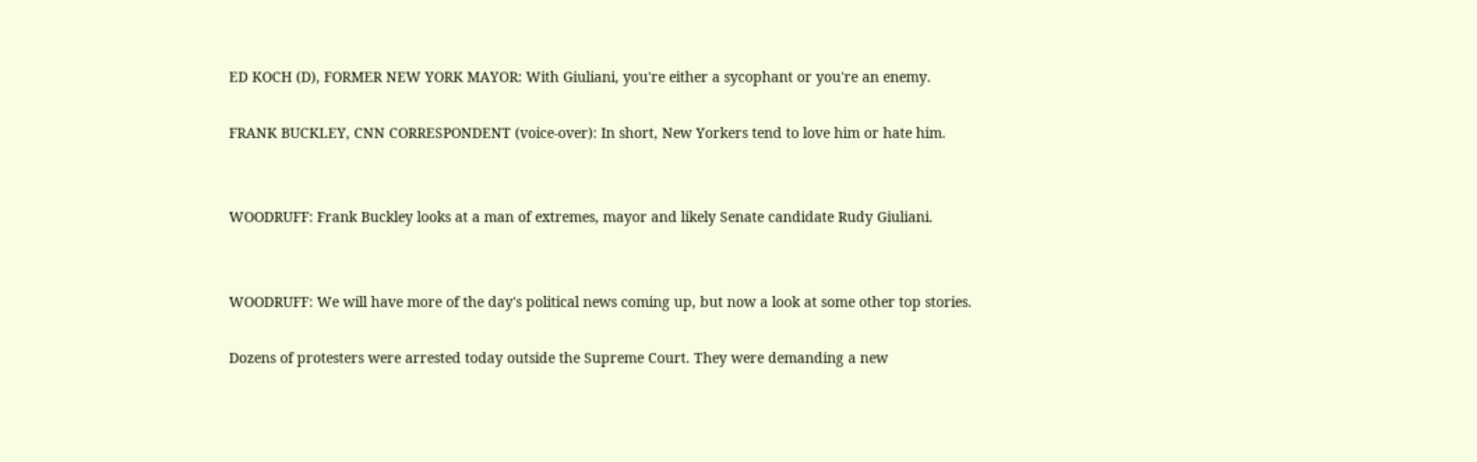ED KOCH (D), FORMER NEW YORK MAYOR: With Giuliani, you're either a sycophant or you're an enemy.

FRANK BUCKLEY, CNN CORRESPONDENT (voice-over): In short, New Yorkers tend to love him or hate him.


WOODRUFF: Frank Buckley looks at a man of extremes, mayor and likely Senate candidate Rudy Giuliani.


WOODRUFF: We will have more of the day's political news coming up, but now a look at some other top stories.

Dozens of protesters were arrested today outside the Supreme Court. They were demanding a new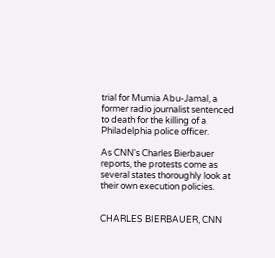trial for Mumia Abu-Jamal, a former radio journalist sentenced to death for the killing of a Philadelphia police officer.

As CNN's Charles Bierbauer reports, the protests come as several states thoroughly look at their own execution policies.


CHARLES BIERBAUER, CNN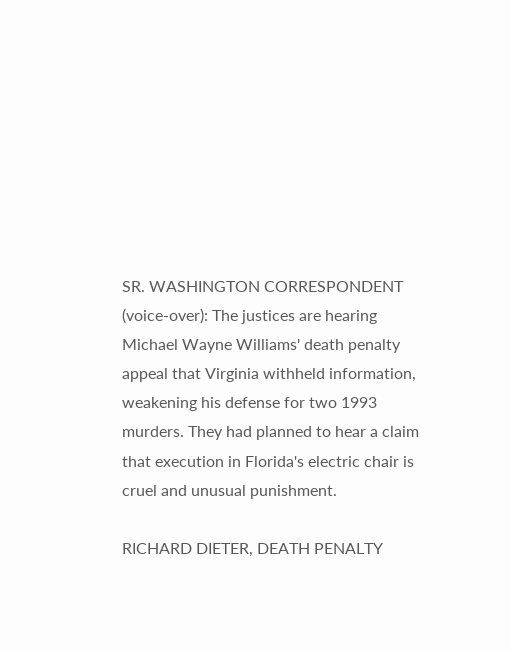SR. WASHINGTON CORRESPONDENT (voice-over): The justices are hearing Michael Wayne Williams' death penalty appeal that Virginia withheld information, weakening his defense for two 1993 murders. They had planned to hear a claim that execution in Florida's electric chair is cruel and unusual punishment.

RICHARD DIETER, DEATH PENALTY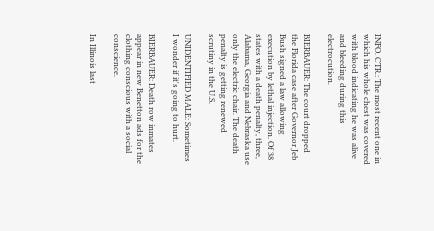INFO. CTR.: The most recent one in which his whole chest was covered with blood indicating he was alive and bleeding during this electrocution.

BIERBAUER: The court dropped the Florida case after Governor Jeb Bush signed a law allowing execution by lethal injection. Of 38 states with a death penalty, three, Alabama, Georgia and Nebraska use only the electric chair. The death penalty is getting renewed scrutiny in the U.S.

UNIDENTIFIED MALE: Sometimes I wonder if it's going to hurt.

BIERBAUER: Death row inmates appear in new Benetton ads for the clothing conscious with a social conscience.

In Illinois last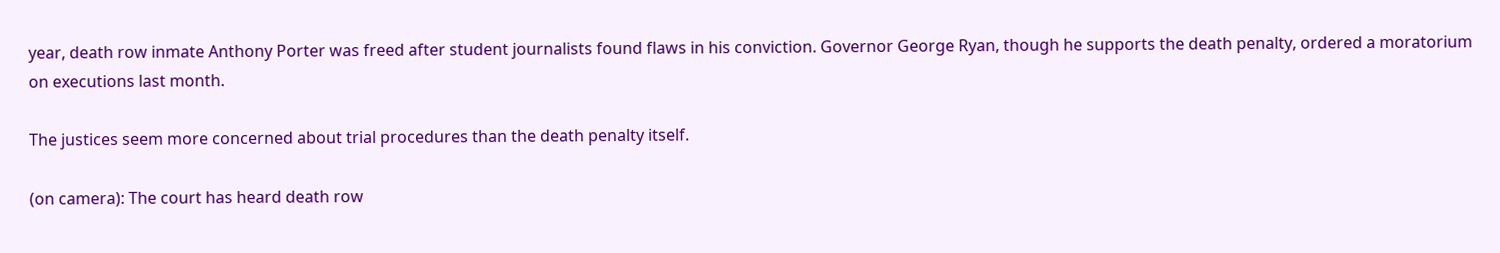year, death row inmate Anthony Porter was freed after student journalists found flaws in his conviction. Governor George Ryan, though he supports the death penalty, ordered a moratorium on executions last month.

The justices seem more concerned about trial procedures than the death penalty itself.

(on camera): The court has heard death row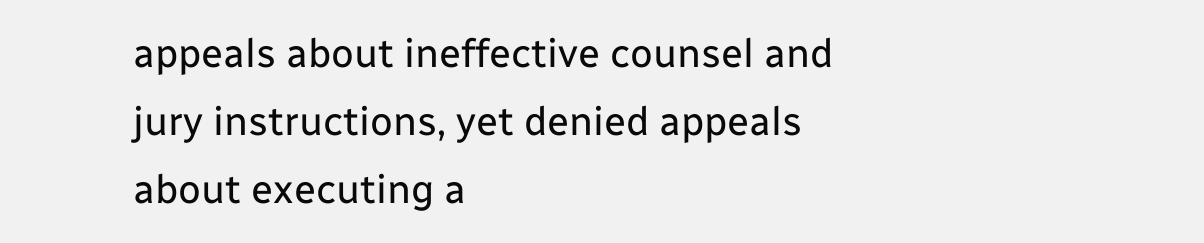appeals about ineffective counsel and jury instructions, yet denied appeals about executing a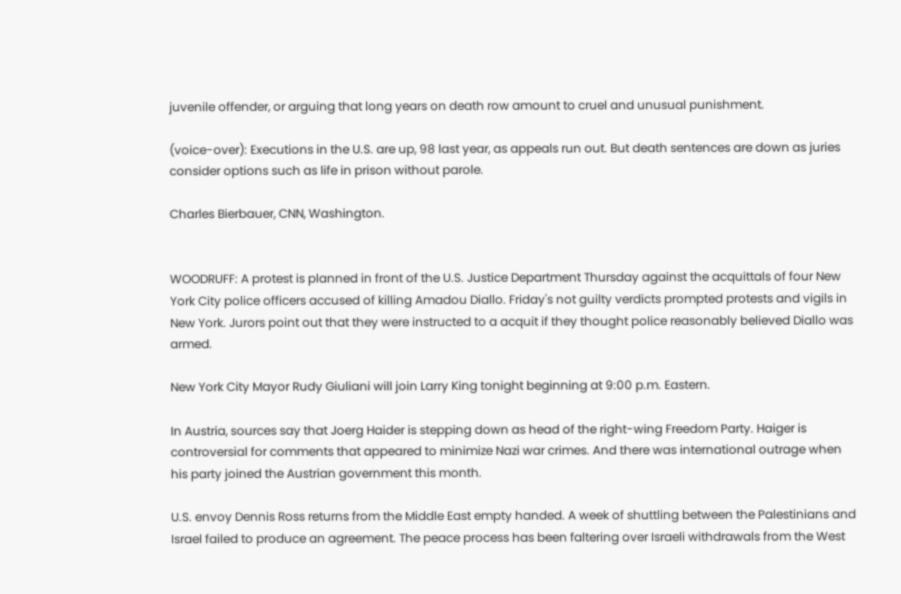juvenile offender, or arguing that long years on death row amount to cruel and unusual punishment.

(voice-over): Executions in the U.S. are up, 98 last year, as appeals run out. But death sentences are down as juries consider options such as life in prison without parole.

Charles Bierbauer, CNN, Washington.


WOODRUFF: A protest is planned in front of the U.S. Justice Department Thursday against the acquittals of four New York City police officers accused of killing Amadou Diallo. Friday's not guilty verdicts prompted protests and vigils in New York. Jurors point out that they were instructed to a acquit if they thought police reasonably believed Diallo was armed.

New York City Mayor Rudy Giuliani will join Larry King tonight beginning at 9:00 p.m. Eastern.

In Austria, sources say that Joerg Haider is stepping down as head of the right-wing Freedom Party. Haiger is controversial for comments that appeared to minimize Nazi war crimes. And there was international outrage when his party joined the Austrian government this month.

U.S. envoy Dennis Ross returns from the Middle East empty handed. A week of shuttling between the Palestinians and Israel failed to produce an agreement. The peace process has been faltering over Israeli withdrawals from the West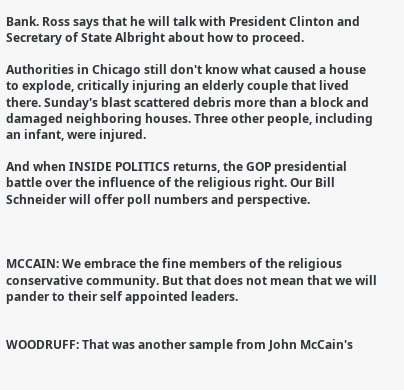Bank. Ross says that he will talk with President Clinton and Secretary of State Albright about how to proceed.

Authorities in Chicago still don't know what caused a house to explode, critically injuring an elderly couple that lived there. Sunday's blast scattered debris more than a block and damaged neighboring houses. Three other people, including an infant, were injured.

And when INSIDE POLITICS returns, the GOP presidential battle over the influence of the religious right. Our Bill Schneider will offer poll numbers and perspective.



MCCAIN: We embrace the fine members of the religious conservative community. But that does not mean that we will pander to their self appointed leaders.


WOODRUFF: That was another sample from John McCain's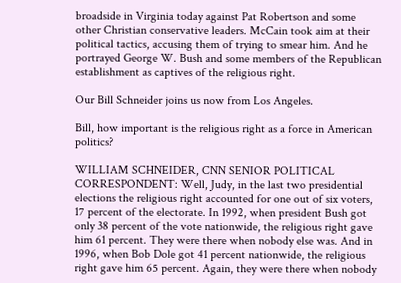broadside in Virginia today against Pat Robertson and some other Christian conservative leaders. McCain took aim at their political tactics, accusing them of trying to smear him. And he portrayed George W. Bush and some members of the Republican establishment as captives of the religious right.

Our Bill Schneider joins us now from Los Angeles.

Bill, how important is the religious right as a force in American politics?

WILLIAM SCHNEIDER, CNN SENIOR POLITICAL CORRESPONDENT: Well, Judy, in the last two presidential elections the religious right accounted for one out of six voters, 17 percent of the electorate. In 1992, when president Bush got only 38 percent of the vote nationwide, the religious right gave him 61 percent. They were there when nobody else was. And in 1996, when Bob Dole got 41 percent nationwide, the religious right gave him 65 percent. Again, they were there when nobody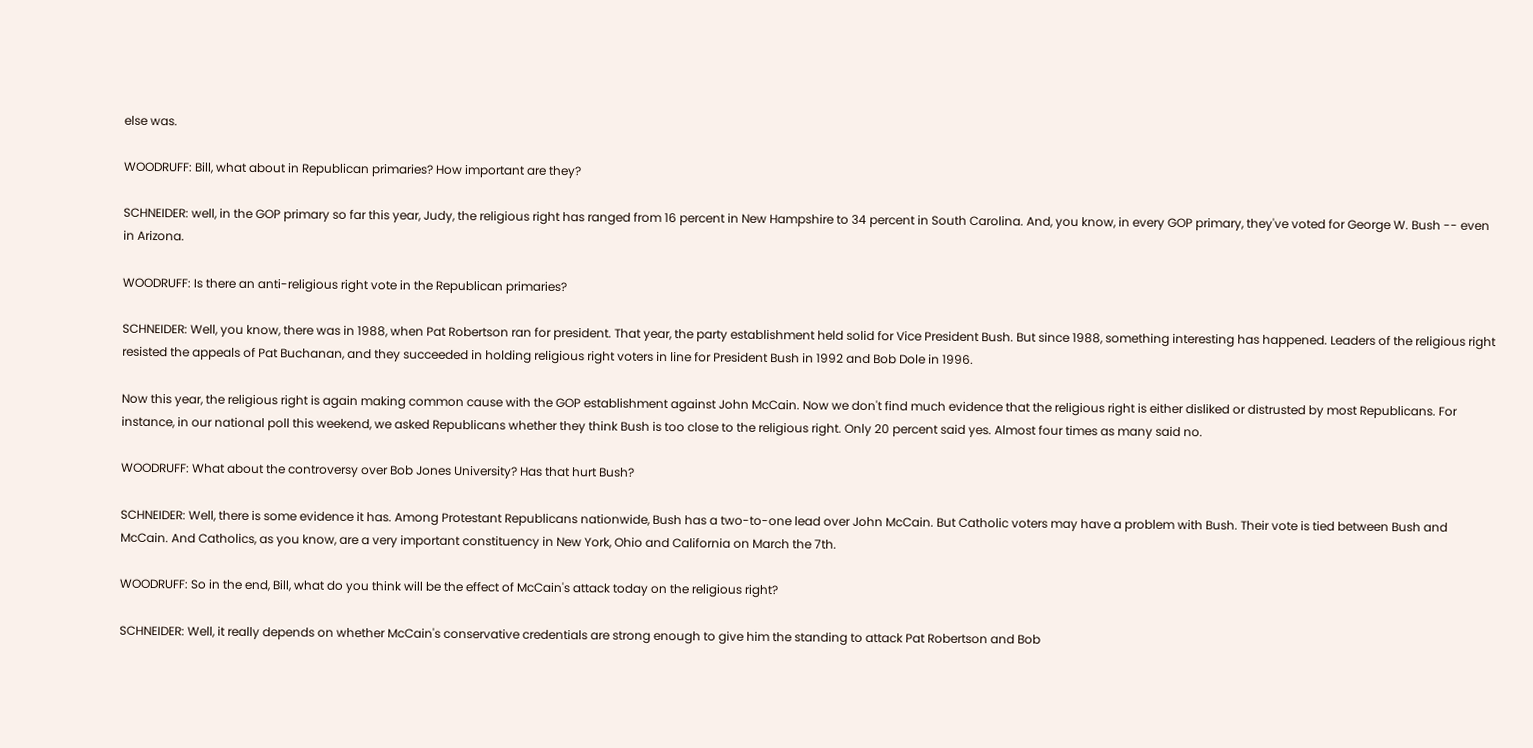else was.

WOODRUFF: Bill, what about in Republican primaries? How important are they?

SCHNEIDER: well, in the GOP primary so far this year, Judy, the religious right has ranged from 16 percent in New Hampshire to 34 percent in South Carolina. And, you know, in every GOP primary, they've voted for George W. Bush -- even in Arizona.

WOODRUFF: Is there an anti-religious right vote in the Republican primaries?

SCHNEIDER: Well, you know, there was in 1988, when Pat Robertson ran for president. That year, the party establishment held solid for Vice President Bush. But since 1988, something interesting has happened. Leaders of the religious right resisted the appeals of Pat Buchanan, and they succeeded in holding religious right voters in line for President Bush in 1992 and Bob Dole in 1996.

Now this year, the religious right is again making common cause with the GOP establishment against John McCain. Now we don't find much evidence that the religious right is either disliked or distrusted by most Republicans. For instance, in our national poll this weekend, we asked Republicans whether they think Bush is too close to the religious right. Only 20 percent said yes. Almost four times as many said no.

WOODRUFF: What about the controversy over Bob Jones University? Has that hurt Bush?

SCHNEIDER: Well, there is some evidence it has. Among Protestant Republicans nationwide, Bush has a two-to-one lead over John McCain. But Catholic voters may have a problem with Bush. Their vote is tied between Bush and McCain. And Catholics, as you know, are a very important constituency in New York, Ohio and California on March the 7th.

WOODRUFF: So in the end, Bill, what do you think will be the effect of McCain's attack today on the religious right?

SCHNEIDER: Well, it really depends on whether McCain's conservative credentials are strong enough to give him the standing to attack Pat Robertson and Bob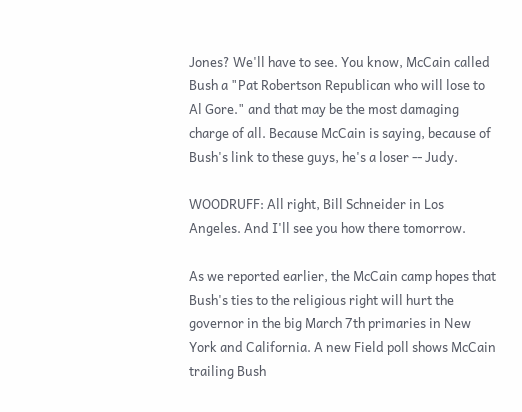Jones? We'll have to see. You know, McCain called Bush a "Pat Robertson Republican who will lose to Al Gore." and that may be the most damaging charge of all. Because McCain is saying, because of Bush's link to these guys, he's a loser -- Judy.

WOODRUFF: All right, Bill Schneider in Los Angeles. And I'll see you how there tomorrow.

As we reported earlier, the McCain camp hopes that Bush's ties to the religious right will hurt the governor in the big March 7th primaries in New York and California. A new Field poll shows McCain trailing Bush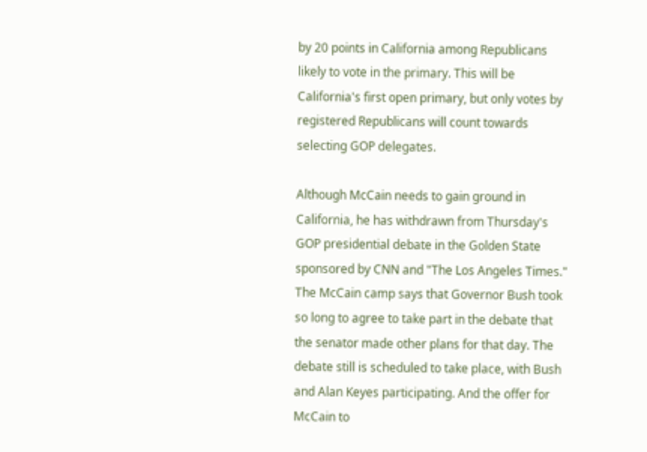by 20 points in California among Republicans likely to vote in the primary. This will be California's first open primary, but only votes by registered Republicans will count towards selecting GOP delegates.

Although McCain needs to gain ground in California, he has withdrawn from Thursday's GOP presidential debate in the Golden State sponsored by CNN and "The Los Angeles Times." The McCain camp says that Governor Bush took so long to agree to take part in the debate that the senator made other plans for that day. The debate still is scheduled to take place, with Bush and Alan Keyes participating. And the offer for McCain to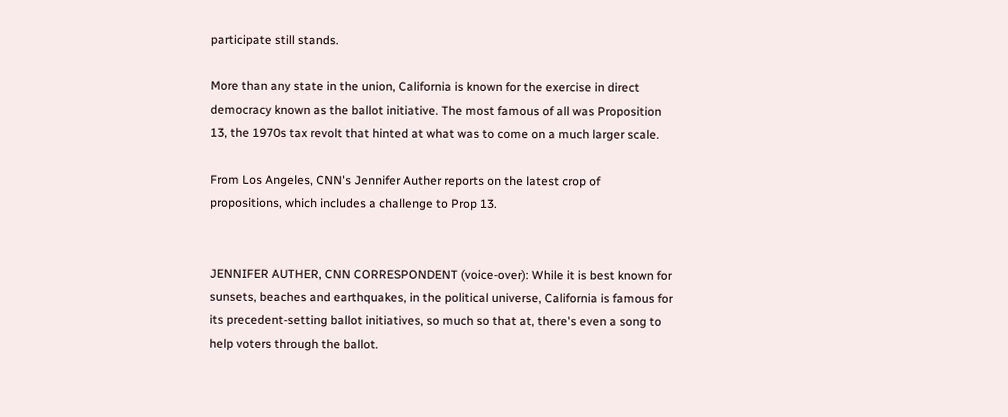participate still stands.

More than any state in the union, California is known for the exercise in direct democracy known as the ballot initiative. The most famous of all was Proposition 13, the 1970s tax revolt that hinted at what was to come on a much larger scale.

From Los Angeles, CNN's Jennifer Auther reports on the latest crop of propositions, which includes a challenge to Prop 13.


JENNIFER AUTHER, CNN CORRESPONDENT (voice-over): While it is best known for sunsets, beaches and earthquakes, in the political universe, California is famous for its precedent-setting ballot initiatives, so much so that at, there's even a song to help voters through the ballot.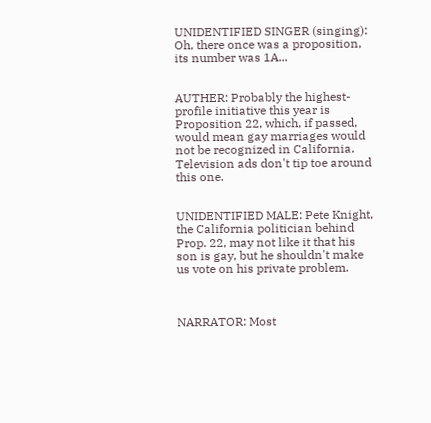UNIDENTIFIED SINGER (singing): Oh, there once was a proposition, its number was 1A...


AUTHER: Probably the highest-profile initiative this year is Proposition 22, which, if passed, would mean gay marriages would not be recognized in California. Television ads don't tip toe around this one.


UNIDENTIFIED MALE: Pete Knight, the California politician behind Prop. 22, may not like it that his son is gay, but he shouldn't make us vote on his private problem.



NARRATOR: Most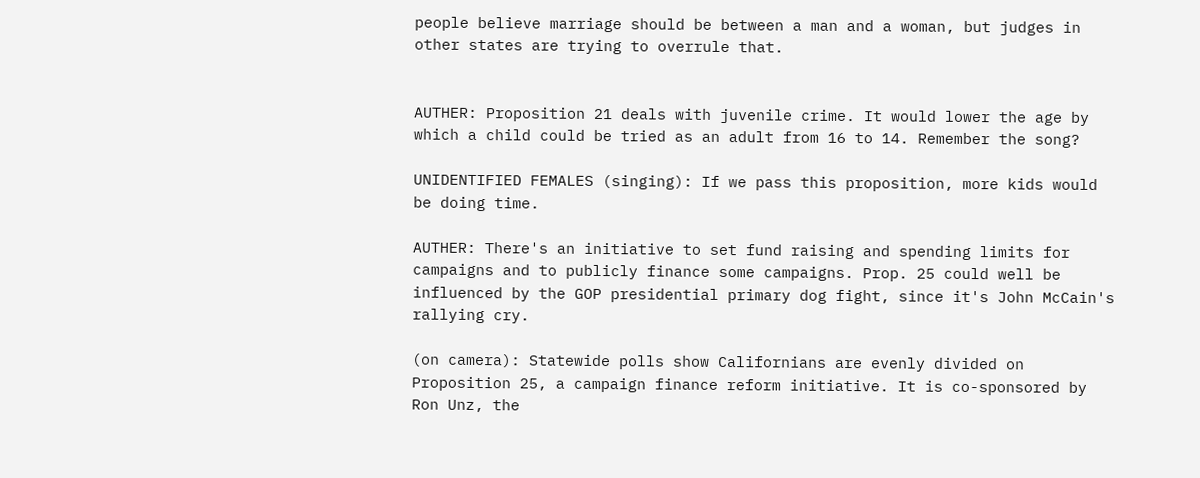people believe marriage should be between a man and a woman, but judges in other states are trying to overrule that.


AUTHER: Proposition 21 deals with juvenile crime. It would lower the age by which a child could be tried as an adult from 16 to 14. Remember the song?

UNIDENTIFIED FEMALES (singing): If we pass this proposition, more kids would be doing time.

AUTHER: There's an initiative to set fund raising and spending limits for campaigns and to publicly finance some campaigns. Prop. 25 could well be influenced by the GOP presidential primary dog fight, since it's John McCain's rallying cry.

(on camera): Statewide polls show Californians are evenly divided on Proposition 25, a campaign finance reform initiative. It is co-sponsored by Ron Unz, the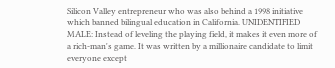Silicon Valley entrepreneur who was also behind a 1998 initiative which banned bilingual education in California. UNIDENTIFIED MALE: Instead of leveling the playing field, it makes it even more of a rich-man's game. It was written by a millionaire candidate to limit everyone except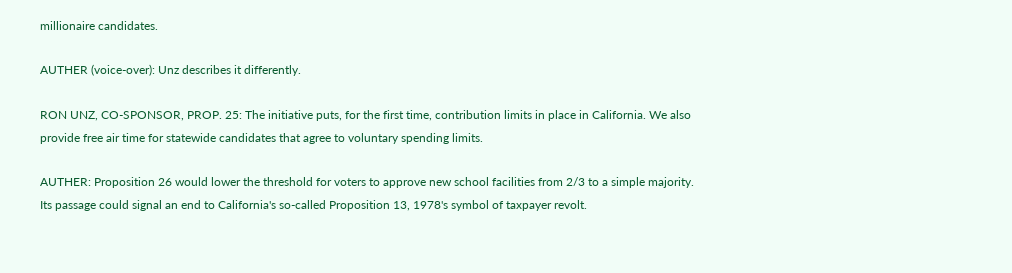millionaire candidates.

AUTHER (voice-over): Unz describes it differently.

RON UNZ, CO-SPONSOR, PROP. 25: The initiative puts, for the first time, contribution limits in place in California. We also provide free air time for statewide candidates that agree to voluntary spending limits.

AUTHER: Proposition 26 would lower the threshold for voters to approve new school facilities from 2/3 to a simple majority. Its passage could signal an end to California's so-called Proposition 13, 1978's symbol of taxpayer revolt.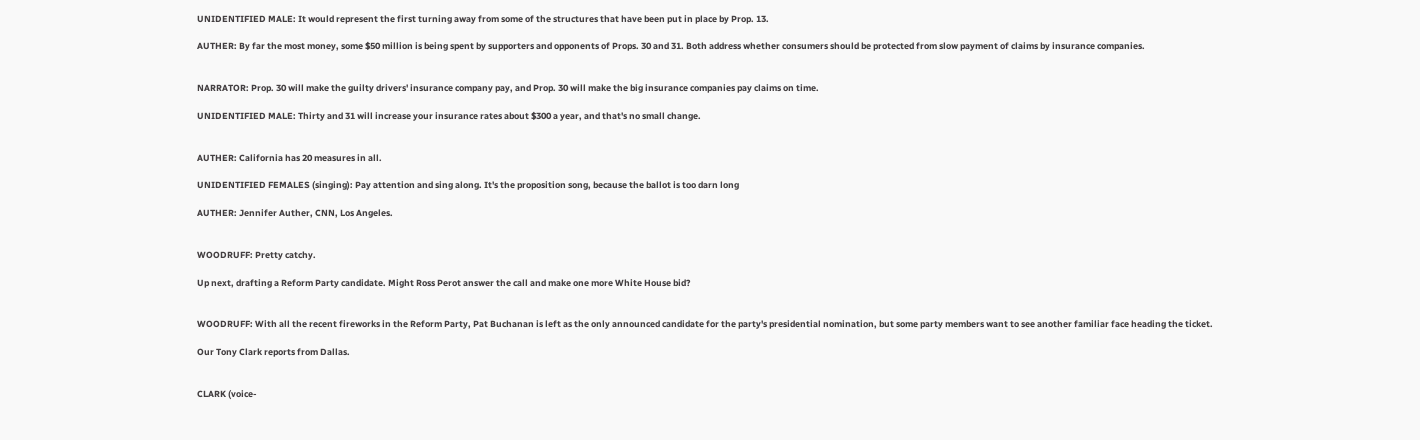UNIDENTIFIED MALE: It would represent the first turning away from some of the structures that have been put in place by Prop. 13.

AUTHER: By far the most money, some $50 million is being spent by supporters and opponents of Props. 30 and 31. Both address whether consumers should be protected from slow payment of claims by insurance companies.


NARRATOR: Prop. 30 will make the guilty drivers' insurance company pay, and Prop. 30 will make the big insurance companies pay claims on time.

UNIDENTIFIED MALE: Thirty and 31 will increase your insurance rates about $300 a year, and that's no small change.


AUTHER: California has 20 measures in all.

UNIDENTIFIED FEMALES (singing): Pay attention and sing along. It's the proposition song, because the ballot is too darn long

AUTHER: Jennifer Auther, CNN, Los Angeles.


WOODRUFF: Pretty catchy.

Up next, drafting a Reform Party candidate. Might Ross Perot answer the call and make one more White House bid?


WOODRUFF: With all the recent fireworks in the Reform Party, Pat Buchanan is left as the only announced candidate for the party's presidential nomination, but some party members want to see another familiar face heading the ticket.

Our Tony Clark reports from Dallas.


CLARK (voice-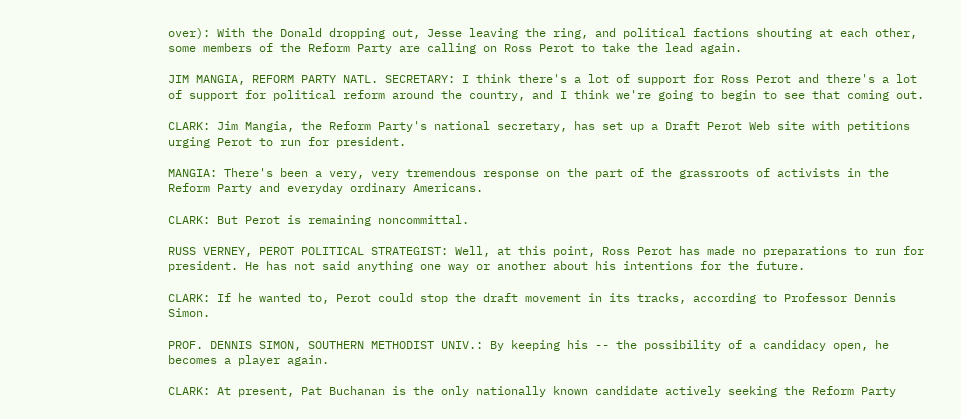over): With the Donald dropping out, Jesse leaving the ring, and political factions shouting at each other, some members of the Reform Party are calling on Ross Perot to take the lead again.

JIM MANGIA, REFORM PARTY NATL. SECRETARY: I think there's a lot of support for Ross Perot and there's a lot of support for political reform around the country, and I think we're going to begin to see that coming out.

CLARK: Jim Mangia, the Reform Party's national secretary, has set up a Draft Perot Web site with petitions urging Perot to run for president.

MANGIA: There's been a very, very tremendous response on the part of the grassroots of activists in the Reform Party and everyday ordinary Americans.

CLARK: But Perot is remaining noncommittal.

RUSS VERNEY, PEROT POLITICAL STRATEGIST: Well, at this point, Ross Perot has made no preparations to run for president. He has not said anything one way or another about his intentions for the future.

CLARK: If he wanted to, Perot could stop the draft movement in its tracks, according to Professor Dennis Simon.

PROF. DENNIS SIMON, SOUTHERN METHODIST UNIV.: By keeping his -- the possibility of a candidacy open, he becomes a player again.

CLARK: At present, Pat Buchanan is the only nationally known candidate actively seeking the Reform Party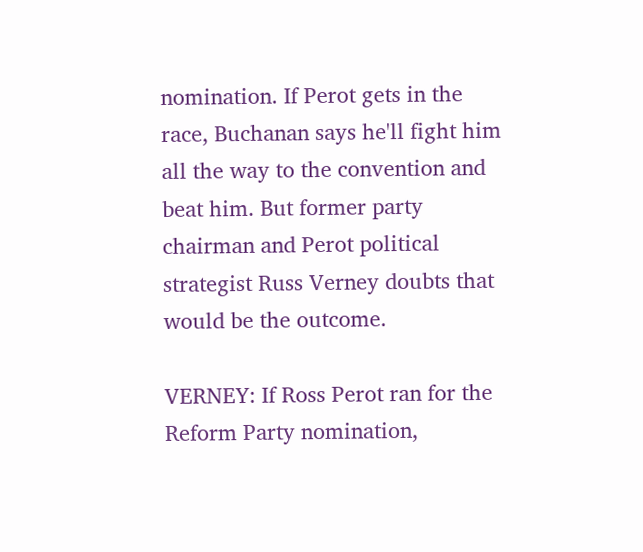nomination. If Perot gets in the race, Buchanan says he'll fight him all the way to the convention and beat him. But former party chairman and Perot political strategist Russ Verney doubts that would be the outcome.

VERNEY: If Ross Perot ran for the Reform Party nomination,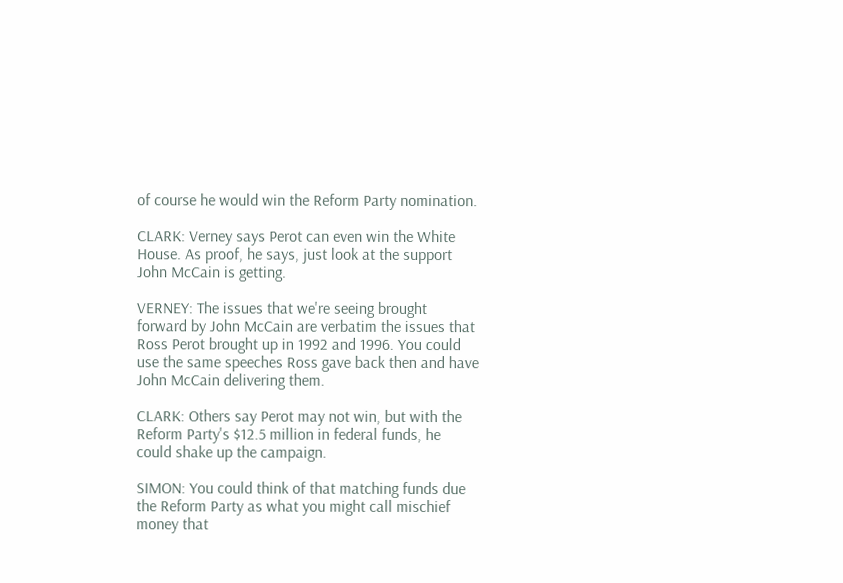of course he would win the Reform Party nomination.

CLARK: Verney says Perot can even win the White House. As proof, he says, just look at the support John McCain is getting.

VERNEY: The issues that we're seeing brought forward by John McCain are verbatim the issues that Ross Perot brought up in 1992 and 1996. You could use the same speeches Ross gave back then and have John McCain delivering them.

CLARK: Others say Perot may not win, but with the Reform Party's $12.5 million in federal funds, he could shake up the campaign.

SIMON: You could think of that matching funds due the Reform Party as what you might call mischief money that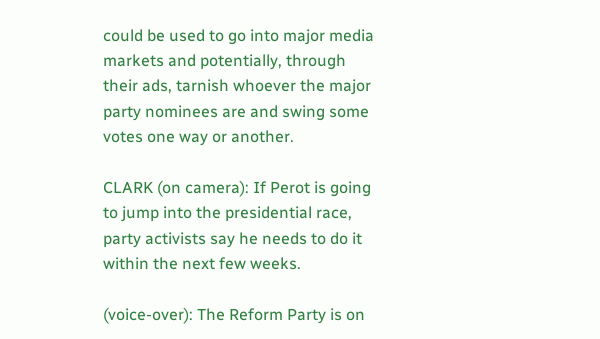could be used to go into major media markets and potentially, through their ads, tarnish whoever the major party nominees are and swing some votes one way or another.

CLARK (on camera): If Perot is going to jump into the presidential race, party activists say he needs to do it within the next few weeks.

(voice-over): The Reform Party is on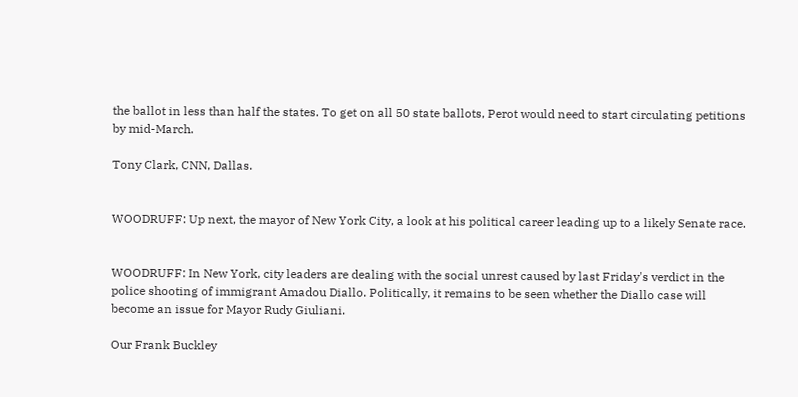the ballot in less than half the states. To get on all 50 state ballots, Perot would need to start circulating petitions by mid-March.

Tony Clark, CNN, Dallas.


WOODRUFF: Up next, the mayor of New York City, a look at his political career leading up to a likely Senate race.


WOODRUFF: In New York, city leaders are dealing with the social unrest caused by last Friday's verdict in the police shooting of immigrant Amadou Diallo. Politically, it remains to be seen whether the Diallo case will become an issue for Mayor Rudy Giuliani.

Our Frank Buckley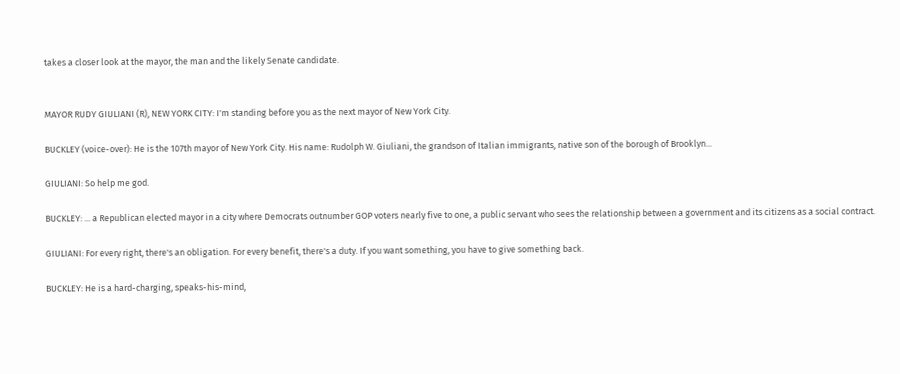takes a closer look at the mayor, the man and the likely Senate candidate.


MAYOR RUDY GIULIANI (R), NEW YORK CITY: I'm standing before you as the next mayor of New York City.

BUCKLEY (voice-over): He is the 107th mayor of New York City. His name: Rudolph W. Giuliani, the grandson of Italian immigrants, native son of the borough of Brooklyn...

GIULIANI: So help me god.

BUCKLEY: ... a Republican elected mayor in a city where Democrats outnumber GOP voters nearly five to one, a public servant who sees the relationship between a government and its citizens as a social contract.

GIULIANI: For every right, there's an obligation. For every benefit, there's a duty. If you want something, you have to give something back.

BUCKLEY: He is a hard-charging, speaks-his-mind,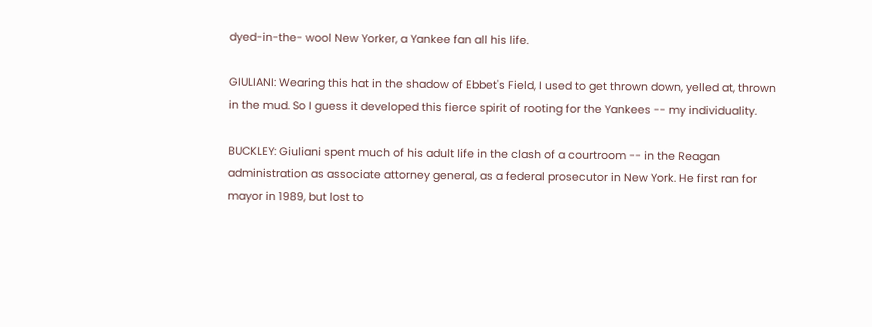dyed-in-the- wool New Yorker, a Yankee fan all his life.

GIULIANI: Wearing this hat in the shadow of Ebbet's Field, I used to get thrown down, yelled at, thrown in the mud. So I guess it developed this fierce spirit of rooting for the Yankees -- my individuality.

BUCKLEY: Giuliani spent much of his adult life in the clash of a courtroom -- in the Reagan administration as associate attorney general, as a federal prosecutor in New York. He first ran for mayor in 1989, but lost to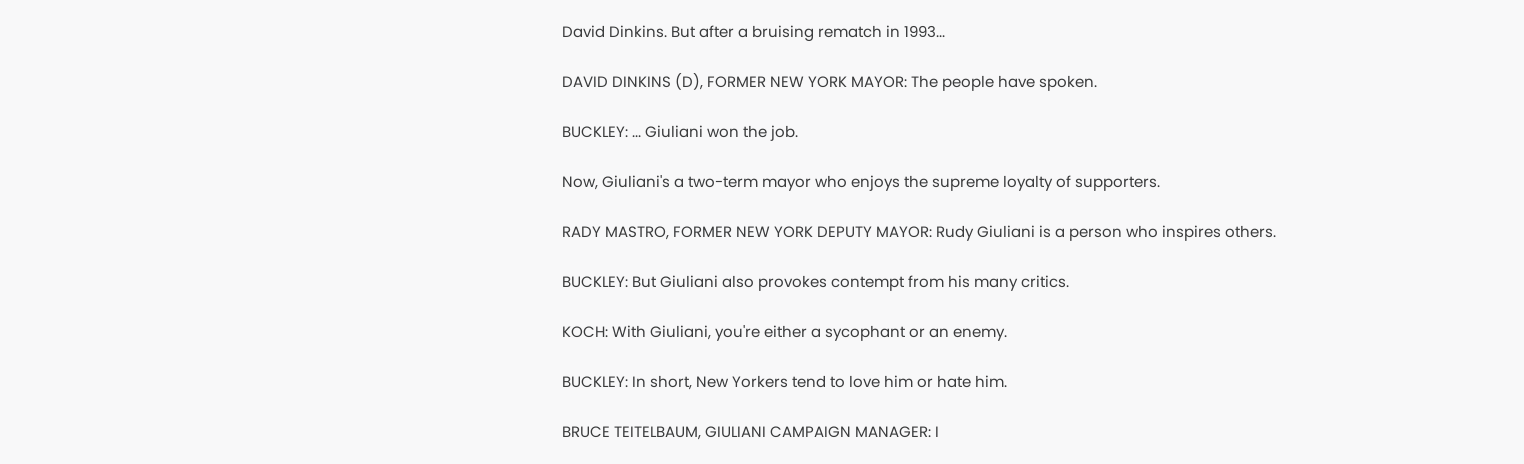David Dinkins. But after a bruising rematch in 1993...

DAVID DINKINS (D), FORMER NEW YORK MAYOR: The people have spoken.

BUCKLEY: ... Giuliani won the job.

Now, Giuliani's a two-term mayor who enjoys the supreme loyalty of supporters.

RADY MASTRO, FORMER NEW YORK DEPUTY MAYOR: Rudy Giuliani is a person who inspires others.

BUCKLEY: But Giuliani also provokes contempt from his many critics.

KOCH: With Giuliani, you're either a sycophant or an enemy.

BUCKLEY: In short, New Yorkers tend to love him or hate him.

BRUCE TEITELBAUM, GIULIANI CAMPAIGN MANAGER: I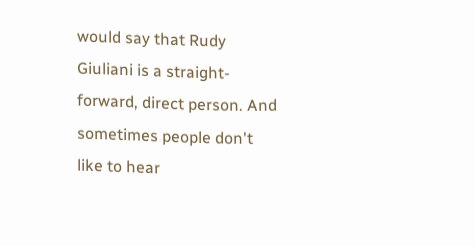would say that Rudy Giuliani is a straight-forward, direct person. And sometimes people don't like to hear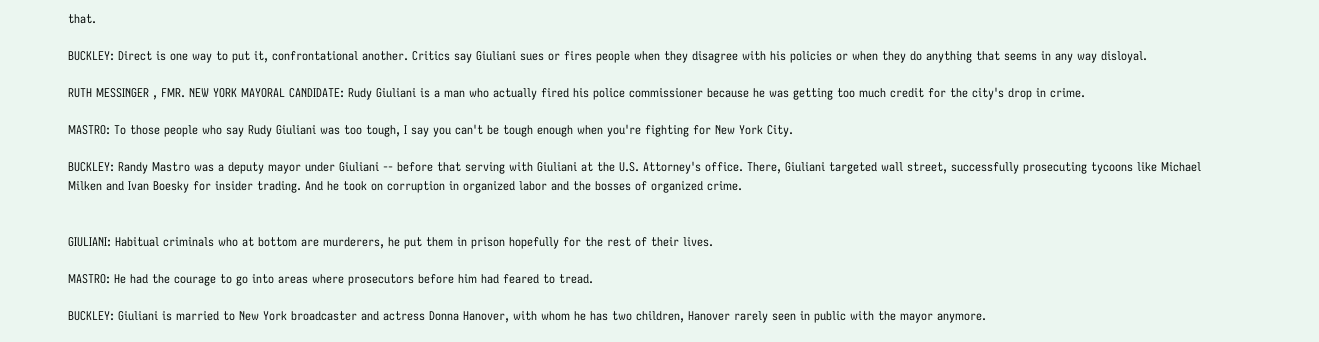that.

BUCKLEY: Direct is one way to put it, confrontational another. Critics say Giuliani sues or fires people when they disagree with his policies or when they do anything that seems in any way disloyal.

RUTH MESSINGER , FMR. NEW YORK MAYORAL CANDIDATE: Rudy Giuliani is a man who actually fired his police commissioner because he was getting too much credit for the city's drop in crime.

MASTRO: To those people who say Rudy Giuliani was too tough, I say you can't be tough enough when you're fighting for New York City.

BUCKLEY: Randy Mastro was a deputy mayor under Giuliani -- before that serving with Giuliani at the U.S. Attorney's office. There, Giuliani targeted wall street, successfully prosecuting tycoons like Michael Milken and Ivan Boesky for insider trading. And he took on corruption in organized labor and the bosses of organized crime.


GIULIANI: Habitual criminals who at bottom are murderers, he put them in prison hopefully for the rest of their lives.

MASTRO: He had the courage to go into areas where prosecutors before him had feared to tread.

BUCKLEY: Giuliani is married to New York broadcaster and actress Donna Hanover, with whom he has two children, Hanover rarely seen in public with the mayor anymore.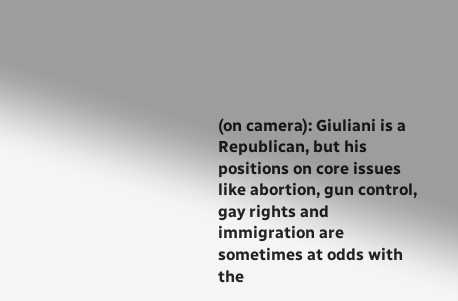(on camera): Giuliani is a Republican, but his positions on core issues like abortion, gun control, gay rights and immigration are sometimes at odds with the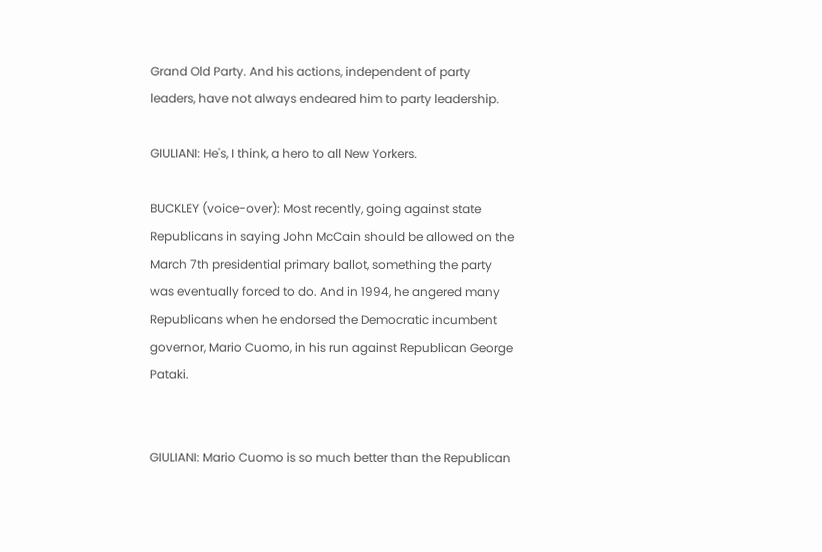Grand Old Party. And his actions, independent of party leaders, have not always endeared him to party leadership.

GIULIANI: He's, I think, a hero to all New Yorkers.

BUCKLEY (voice-over): Most recently, going against state Republicans in saying John McCain should be allowed on the March 7th presidential primary ballot, something the party was eventually forced to do. And in 1994, he angered many Republicans when he endorsed the Democratic incumbent governor, Mario Cuomo, in his run against Republican George Pataki.


GIULIANI: Mario Cuomo is so much better than the Republican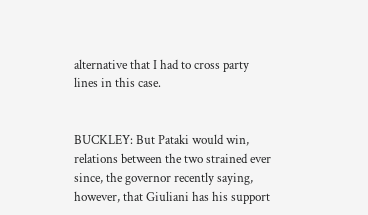alternative that I had to cross party lines in this case.


BUCKLEY: But Pataki would win, relations between the two strained ever since, the governor recently saying, however, that Giuliani has his support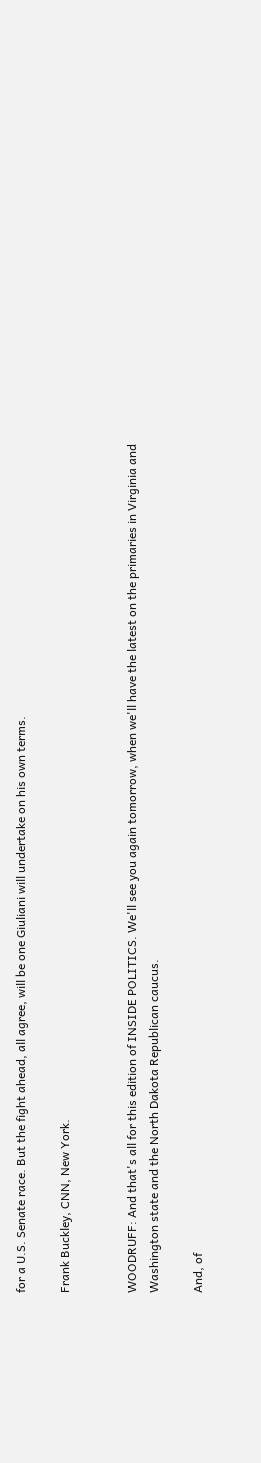for a U.S. Senate race. But the fight ahead, all agree, will be one Giuliani will undertake on his own terms.

Frank Buckley, CNN, New York.


WOODRUFF: And that's all for this edition of INSIDE POLITICS. We'll see you again tomorrow, when we'll have the latest on the primaries in Virginia and Washington state and the North Dakota Republican caucus.

And, of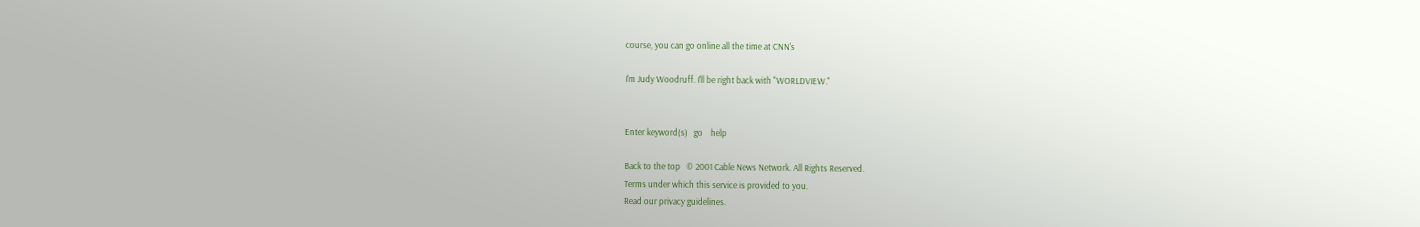course, you can go online all the time at CNN's

I'm Judy Woodruff. I'll be right back with "WORLDVIEW."


Enter keyword(s)   go    help

Back to the top   © 2001 Cable News Network. All Rights Reserved.
Terms under which this service is provided to you.
Read our privacy guidelines.